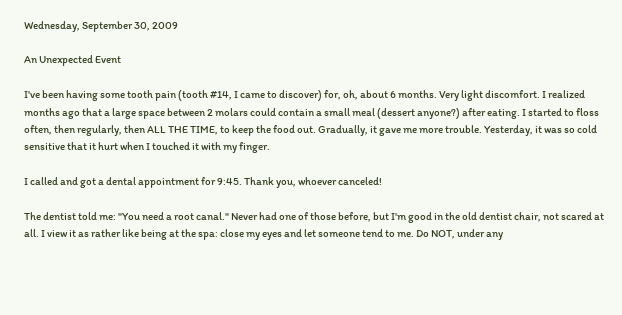Wednesday, September 30, 2009

An Unexpected Event

I've been having some tooth pain (tooth #14, I came to discover) for, oh, about 6 months. Very light discomfort. I realized months ago that a large space between 2 molars could contain a small meal (dessert anyone?) after eating. I started to floss often, then regularly, then ALL THE TIME, to keep the food out. Gradually, it gave me more trouble. Yesterday, it was so cold sensitive that it hurt when I touched it with my finger.

I called and got a dental appointment for 9:45. Thank you, whoever canceled!

The dentist told me: "You need a root canal." Never had one of those before, but I'm good in the old dentist chair, not scared at all. I view it as rather like being at the spa: close my eyes and let someone tend to me. Do NOT, under any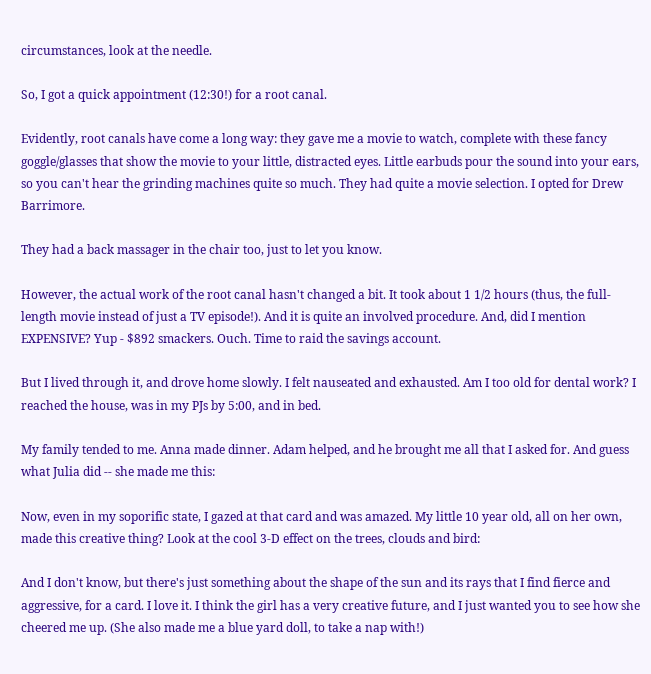circumstances, look at the needle.

So, I got a quick appointment (12:30!) for a root canal.

Evidently, root canals have come a long way: they gave me a movie to watch, complete with these fancy goggle/glasses that show the movie to your little, distracted eyes. Little earbuds pour the sound into your ears, so you can't hear the grinding machines quite so much. They had quite a movie selection. I opted for Drew Barrimore.

They had a back massager in the chair too, just to let you know.

However, the actual work of the root canal hasn't changed a bit. It took about 1 1/2 hours (thus, the full-length movie instead of just a TV episode!). And it is quite an involved procedure. And, did I mention EXPENSIVE? Yup - $892 smackers. Ouch. Time to raid the savings account.

But I lived through it, and drove home slowly. I felt nauseated and exhausted. Am I too old for dental work? I reached the house, was in my PJs by 5:00, and in bed.

My family tended to me. Anna made dinner. Adam helped, and he brought me all that I asked for. And guess what Julia did -- she made me this:

Now, even in my soporific state, I gazed at that card and was amazed. My little 10 year old, all on her own, made this creative thing? Look at the cool 3-D effect on the trees, clouds and bird:

And I don't know, but there's just something about the shape of the sun and its rays that I find fierce and aggressive, for a card. I love it. I think the girl has a very creative future, and I just wanted you to see how she cheered me up. (She also made me a blue yard doll, to take a nap with!)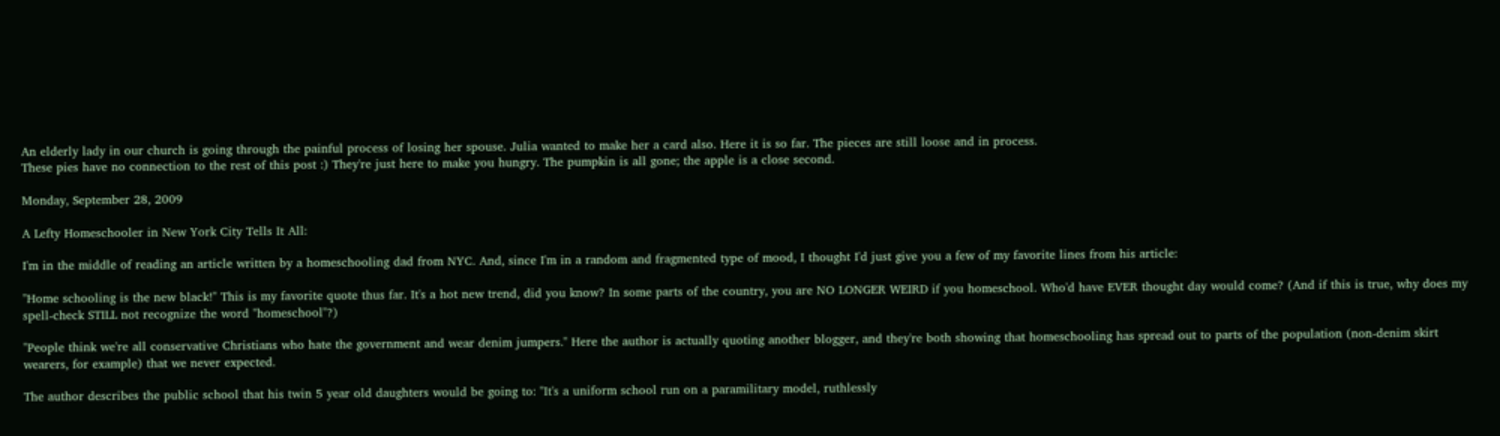An elderly lady in our church is going through the painful process of losing her spouse. Julia wanted to make her a card also. Here it is so far. The pieces are still loose and in process.
These pies have no connection to the rest of this post :) They're just here to make you hungry. The pumpkin is all gone; the apple is a close second.

Monday, September 28, 2009

A Lefty Homeschooler in New York City Tells It All:

I'm in the middle of reading an article written by a homeschooling dad from NYC. And, since I'm in a random and fragmented type of mood, I thought I'd just give you a few of my favorite lines from his article:

"Home schooling is the new black!" This is my favorite quote thus far. It's a hot new trend, did you know? In some parts of the country, you are NO LONGER WEIRD if you homeschool. Who'd have EVER thought day would come? (And if this is true, why does my spell-check STILL not recognize the word "homeschool"?)

"People think we're all conservative Christians who hate the government and wear denim jumpers." Here the author is actually quoting another blogger, and they're both showing that homeschooling has spread out to parts of the population (non-denim skirt wearers, for example) that we never expected.

The author describes the public school that his twin 5 year old daughters would be going to: "It's a uniform school run on a paramilitary model, ruthlessly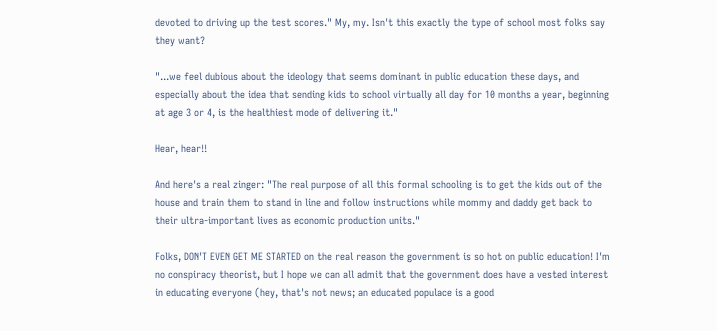devoted to driving up the test scores." My, my. Isn't this exactly the type of school most folks say they want?

"...we feel dubious about the ideology that seems dominant in public education these days, and especially about the idea that sending kids to school virtually all day for 10 months a year, beginning at age 3 or 4, is the healthiest mode of delivering it."

Hear, hear!!

And here's a real zinger: "The real purpose of all this formal schooling is to get the kids out of the house and train them to stand in line and follow instructions while mommy and daddy get back to their ultra-important lives as economic production units."

Folks, DON'T EVEN GET ME STARTED on the real reason the government is so hot on public education! I'm no conspiracy theorist, but I hope we can all admit that the government does have a vested interest in educating everyone (hey, that's not news; an educated populace is a good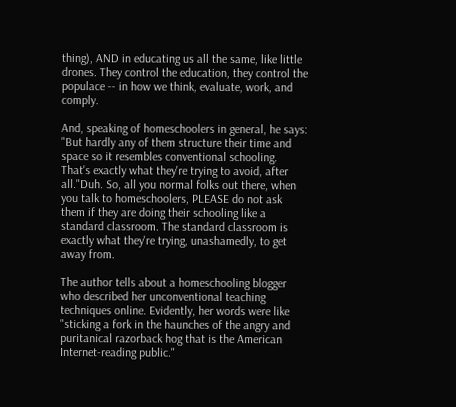thing), AND in educating us all the same, like little drones. They control the education, they control the populace -- in how we think, evaluate, work, and comply.

And, speaking of homeschoolers in general, he says: "But hardly any of them structure their time and space so it resembles conventional schooling. That's exactly what they're trying to avoid, after all."Duh. So, all you normal folks out there, when you talk to homeschoolers, PLEASE do not ask them if they are doing their schooling like a standard classroom. The standard classroom is exactly what they're trying, unashamedly, to get away from.

The author tells about a homeschooling blogger who described her unconventional teaching techniques online. Evidently, her words were like "sticking a fork in the haunches of the angry and puritanical razorback hog that is the American Internet-reading public."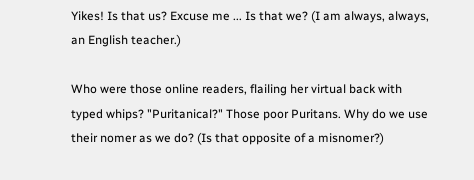Yikes! Is that us? Excuse me ... Is that we? (I am always, always, an English teacher.)

Who were those online readers, flailing her virtual back with typed whips? "Puritanical?" Those poor Puritans. Why do we use their nomer as we do? (Is that opposite of a misnomer?)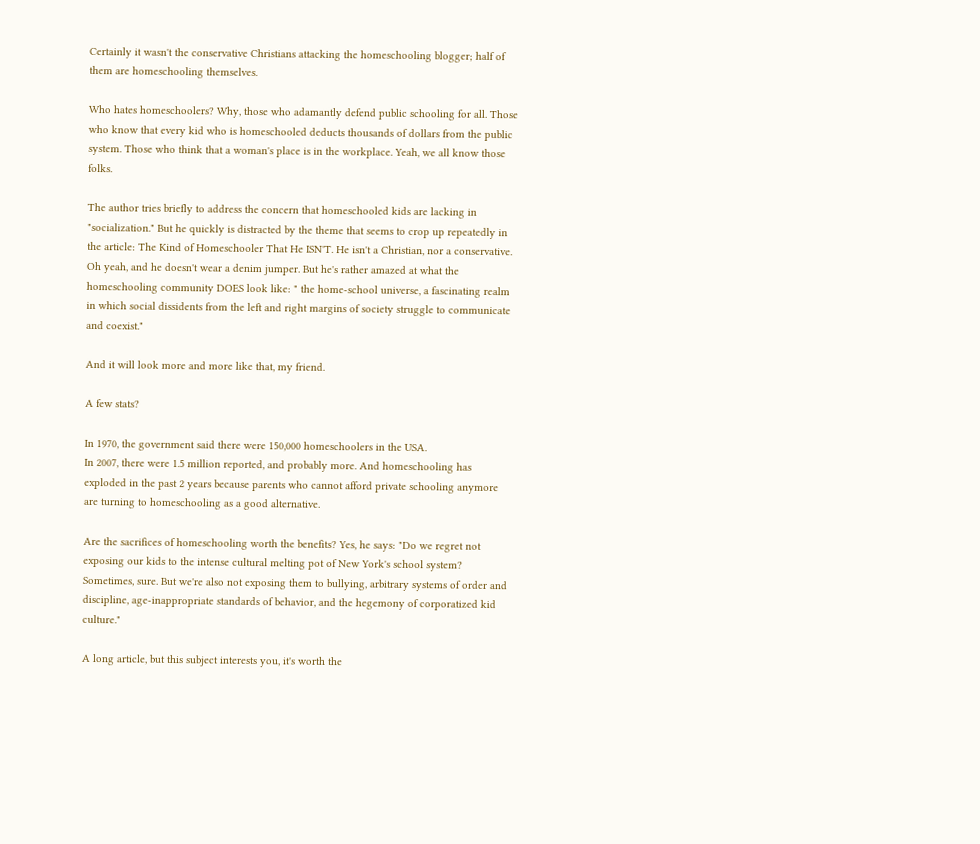Certainly it wasn't the conservative Christians attacking the homeschooling blogger; half of them are homeschooling themselves.

Who hates homeschoolers? Why, those who adamantly defend public schooling for all. Those who know that every kid who is homeschooled deducts thousands of dollars from the public system. Those who think that a woman's place is in the workplace. Yeah, we all know those folks.

The author tries briefly to address the concern that homeschooled kids are lacking in "socialization." But he quickly is distracted by the theme that seems to crop up repeatedly in the article: The Kind of Homeschooler That He ISN'T. He isn't a Christian, nor a conservative. Oh yeah, and he doesn't wear a denim jumper. But he's rather amazed at what the homeschooling community DOES look like: " the home-school universe, a fascinating realm in which social dissidents from the left and right margins of society struggle to communicate and coexist."

And it will look more and more like that, my friend.

A few stats?

In 1970, the government said there were 150,000 homeschoolers in the USA.
In 2007, there were 1.5 million reported, and probably more. And homeschooling has exploded in the past 2 years because parents who cannot afford private schooling anymore are turning to homeschooling as a good alternative.

Are the sacrifices of homeschooling worth the benefits? Yes, he says: "Do we regret not exposing our kids to the intense cultural melting pot of New York's school system? Sometimes, sure. But we're also not exposing them to bullying, arbitrary systems of order and discipline, age-inappropriate standards of behavior, and the hegemony of corporatized kid culture."

A long article, but this subject interests you, it's worth the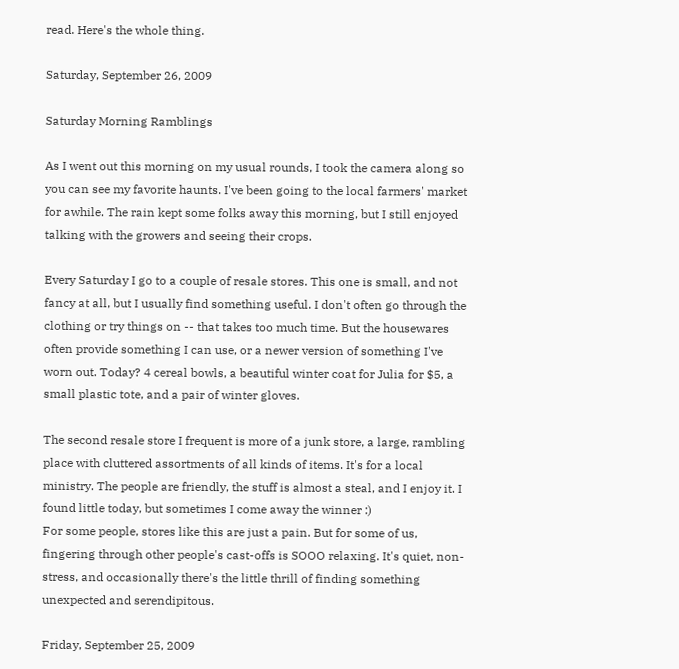read. Here's the whole thing.

Saturday, September 26, 2009

Saturday Morning Ramblings

As I went out this morning on my usual rounds, I took the camera along so you can see my favorite haunts. I've been going to the local farmers' market for awhile. The rain kept some folks away this morning, but I still enjoyed talking with the growers and seeing their crops.

Every Saturday I go to a couple of resale stores. This one is small, and not fancy at all, but I usually find something useful. I don't often go through the clothing or try things on -- that takes too much time. But the housewares often provide something I can use, or a newer version of something I've worn out. Today? 4 cereal bowls, a beautiful winter coat for Julia for $5, a small plastic tote, and a pair of winter gloves.

The second resale store I frequent is more of a junk store, a large, rambling place with cluttered assortments of all kinds of items. It's for a local ministry. The people are friendly, the stuff is almost a steal, and I enjoy it. I found little today, but sometimes I come away the winner :)
For some people, stores like this are just a pain. But for some of us, fingering through other people's cast-offs is SOOO relaxing. It's quiet, non-stress, and occasionally there's the little thrill of finding something unexpected and serendipitous.

Friday, September 25, 2009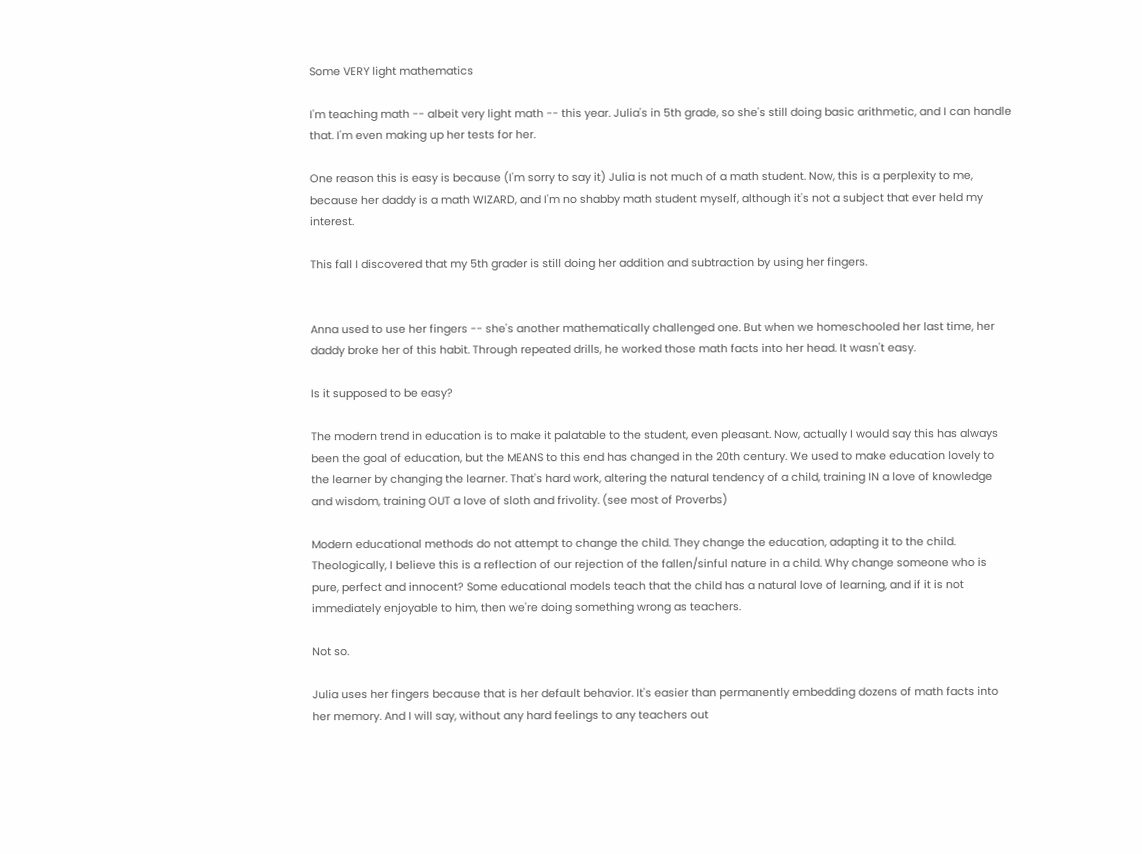Some VERY light mathematics

I'm teaching math -- albeit very light math -- this year. Julia's in 5th grade, so she's still doing basic arithmetic, and I can handle that. I'm even making up her tests for her.

One reason this is easy is because (I'm sorry to say it) Julia is not much of a math student. Now, this is a perplexity to me, because her daddy is a math WIZARD, and I'm no shabby math student myself, although it's not a subject that ever held my interest.

This fall I discovered that my 5th grader is still doing her addition and subtraction by using her fingers.


Anna used to use her fingers -- she's another mathematically challenged one. But when we homeschooled her last time, her daddy broke her of this habit. Through repeated drills, he worked those math facts into her head. It wasn't easy.

Is it supposed to be easy?

The modern trend in education is to make it palatable to the student, even pleasant. Now, actually I would say this has always been the goal of education, but the MEANS to this end has changed in the 20th century. We used to make education lovely to the learner by changing the learner. That's hard work, altering the natural tendency of a child, training IN a love of knowledge and wisdom, training OUT a love of sloth and frivolity. (see most of Proverbs)

Modern educational methods do not attempt to change the child. They change the education, adapting it to the child. Theologically, I believe this is a reflection of our rejection of the fallen/sinful nature in a child. Why change someone who is pure, perfect and innocent? Some educational models teach that the child has a natural love of learning, and if it is not immediately enjoyable to him, then we're doing something wrong as teachers.

Not so.

Julia uses her fingers because that is her default behavior. It's easier than permanently embedding dozens of math facts into her memory. And I will say, without any hard feelings to any teachers out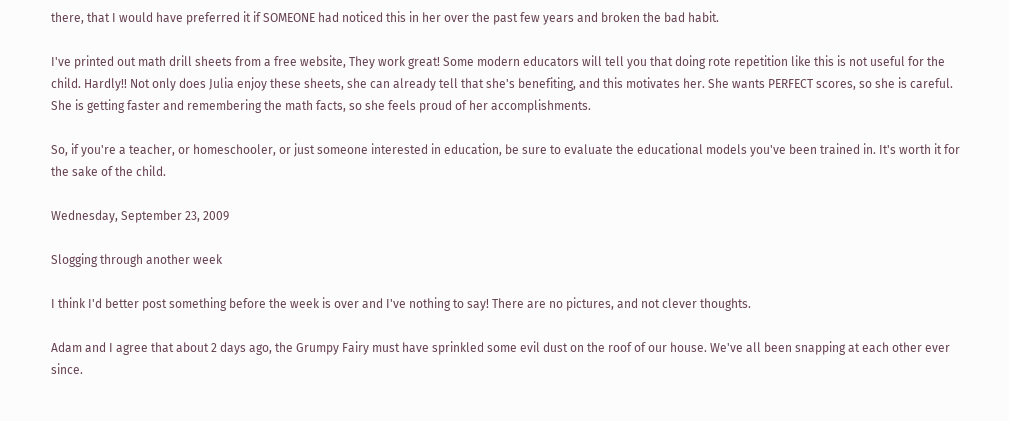there, that I would have preferred it if SOMEONE had noticed this in her over the past few years and broken the bad habit.

I've printed out math drill sheets from a free website, They work great! Some modern educators will tell you that doing rote repetition like this is not useful for the child. Hardly!! Not only does Julia enjoy these sheets, she can already tell that she's benefiting, and this motivates her. She wants PERFECT scores, so she is careful. She is getting faster and remembering the math facts, so she feels proud of her accomplishments.

So, if you're a teacher, or homeschooler, or just someone interested in education, be sure to evaluate the educational models you've been trained in. It's worth it for the sake of the child.

Wednesday, September 23, 2009

Slogging through another week

I think I'd better post something before the week is over and I've nothing to say! There are no pictures, and not clever thoughts.

Adam and I agree that about 2 days ago, the Grumpy Fairy must have sprinkled some evil dust on the roof of our house. We've all been snapping at each other ever since.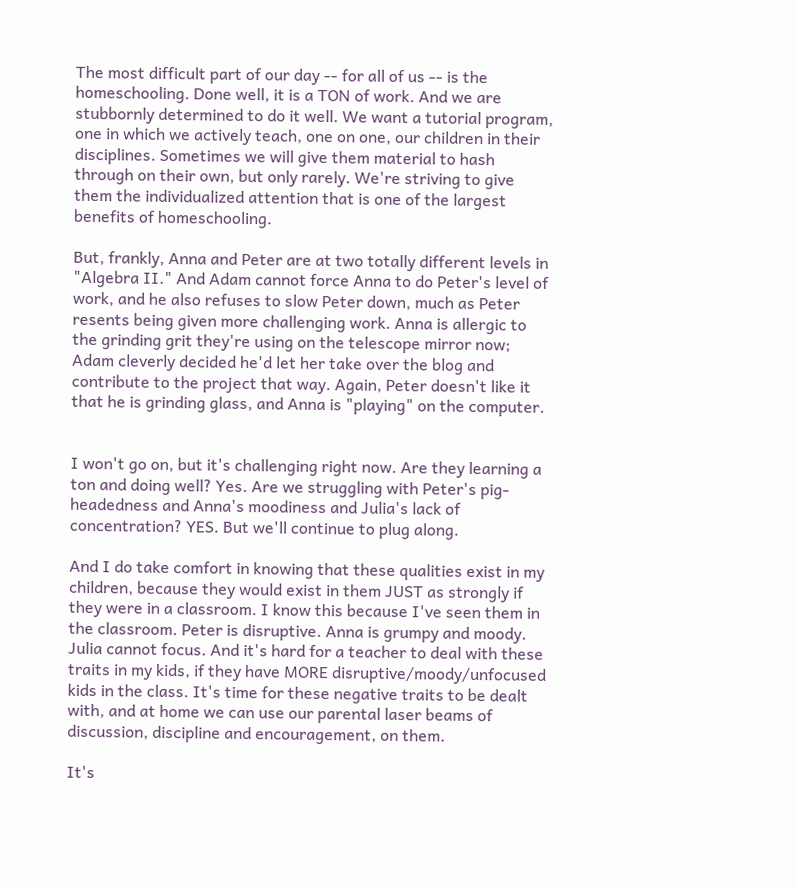The most difficult part of our day -- for all of us -- is the homeschooling. Done well, it is a TON of work. And we are stubbornly determined to do it well. We want a tutorial program, one in which we actively teach, one on one, our children in their disciplines. Sometimes we will give them material to hash through on their own, but only rarely. We're striving to give them the individualized attention that is one of the largest benefits of homeschooling.

But, frankly, Anna and Peter are at two totally different levels in "Algebra II." And Adam cannot force Anna to do Peter's level of work, and he also refuses to slow Peter down, much as Peter resents being given more challenging work. Anna is allergic to the grinding grit they're using on the telescope mirror now; Adam cleverly decided he'd let her take over the blog and contribute to the project that way. Again, Peter doesn't like it that he is grinding glass, and Anna is "playing" on the computer.


I won't go on, but it's challenging right now. Are they learning a ton and doing well? Yes. Are we struggling with Peter's pig-headedness and Anna's moodiness and Julia's lack of concentration? YES. But we'll continue to plug along.

And I do take comfort in knowing that these qualities exist in my children, because they would exist in them JUST as strongly if they were in a classroom. I know this because I've seen them in the classroom. Peter is disruptive. Anna is grumpy and moody. Julia cannot focus. And it's hard for a teacher to deal with these traits in my kids, if they have MORE disruptive/moody/unfocused kids in the class. It's time for these negative traits to be dealt with, and at home we can use our parental laser beams of discussion, discipline and encouragement, on them.

It's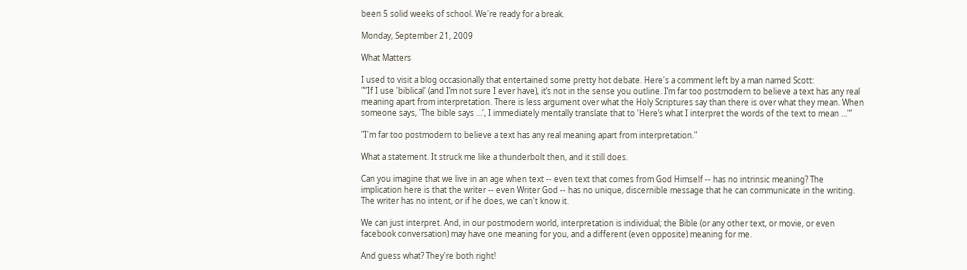been 5 solid weeks of school. We're ready for a break.

Monday, September 21, 2009

What Matters

I used to visit a blog occasionally that entertained some pretty hot debate. Here's a comment left by a man named Scott:
"“If I use 'biblical' (and I’m not sure I ever have), it’s not in the sense you outline. I’m far too postmodern to believe a text has any real meaning apart from interpretation. There is less argument over what the Holy Scriptures say than there is over what they mean. When someone says, 'The bible says …', I immediately mentally translate that to 'Here’s what I interpret the words of the text to mean …'”

"I'm far too postmodern to believe a text has any real meaning apart from interpretation."

What a statement. It struck me like a thunderbolt then, and it still does.

Can you imagine that we live in an age when text -- even text that comes from God Himself -- has no intrinsic meaning? The implication here is that the writer -- even Writer God -- has no unique, discernible message that he can communicate in the writing. The writer has no intent, or if he does, we can't know it.

We can just interpret. And, in our postmodern world, interpretation is individual; the Bible (or any other text, or movie, or even facebook conversation) may have one meaning for you, and a different (even opposite) meaning for me.

And guess what? They're both right!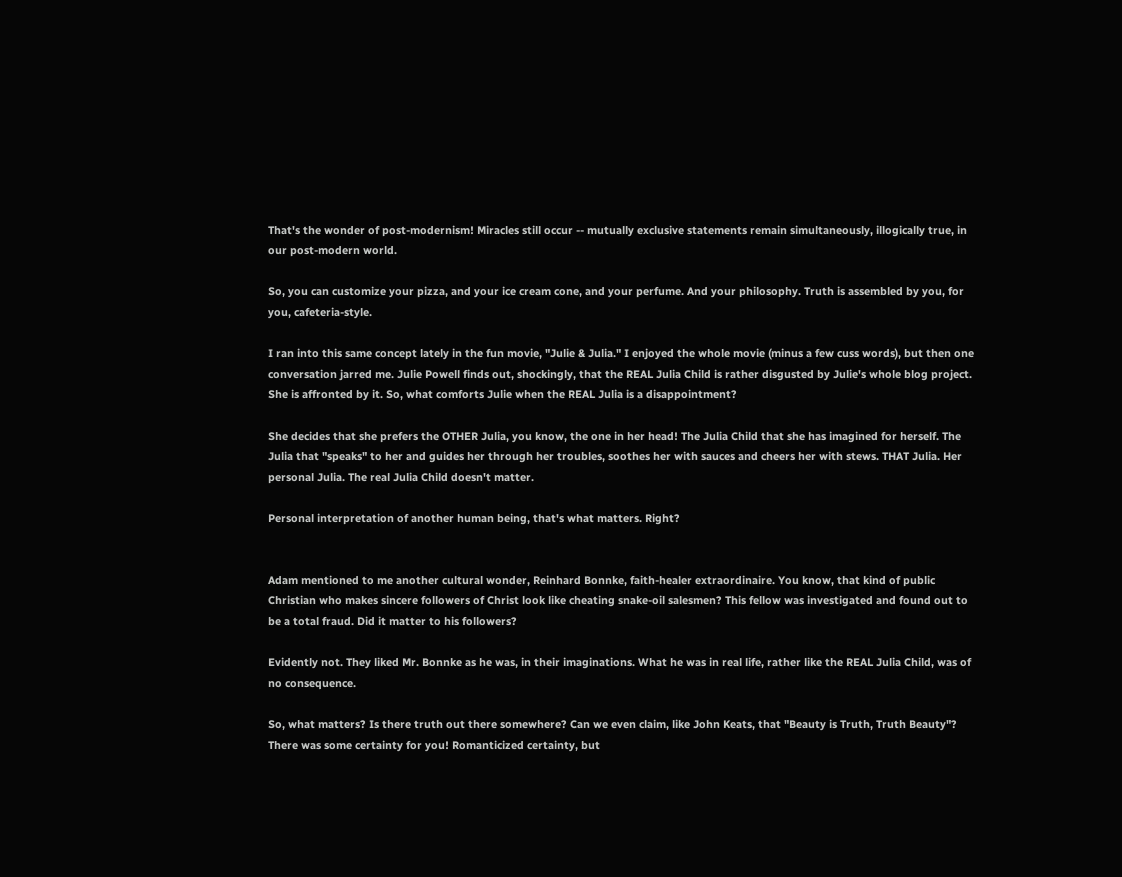That's the wonder of post-modernism! Miracles still occur -- mutually exclusive statements remain simultaneously, illogically true, in our post-modern world.

So, you can customize your pizza, and your ice cream cone, and your perfume. And your philosophy. Truth is assembled by you, for you, cafeteria-style.

I ran into this same concept lately in the fun movie, "Julie & Julia." I enjoyed the whole movie (minus a few cuss words), but then one conversation jarred me. Julie Powell finds out, shockingly, that the REAL Julia Child is rather disgusted by Julie's whole blog project. She is affronted by it. So, what comforts Julie when the REAL Julia is a disappointment?

She decides that she prefers the OTHER Julia, you know, the one in her head! The Julia Child that she has imagined for herself. The Julia that "speaks" to her and guides her through her troubles, soothes her with sauces and cheers her with stews. THAT Julia. Her personal Julia. The real Julia Child doesn't matter.

Personal interpretation of another human being, that's what matters. Right?


Adam mentioned to me another cultural wonder, Reinhard Bonnke, faith-healer extraordinaire. You know, that kind of public Christian who makes sincere followers of Christ look like cheating snake-oil salesmen? This fellow was investigated and found out to be a total fraud. Did it matter to his followers?

Evidently not. They liked Mr. Bonnke as he was, in their imaginations. What he was in real life, rather like the REAL Julia Child, was of no consequence.

So, what matters? Is there truth out there somewhere? Can we even claim, like John Keats, that "Beauty is Truth, Truth Beauty"? There was some certainty for you! Romanticized certainty, but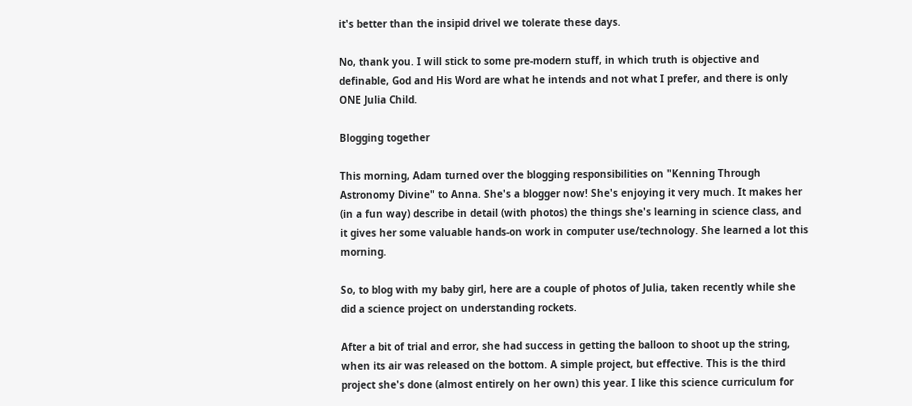it's better than the insipid drivel we tolerate these days.

No, thank you. I will stick to some pre-modern stuff, in which truth is objective and definable, God and His Word are what he intends and not what I prefer, and there is only ONE Julia Child.

Blogging together

This morning, Adam turned over the blogging responsibilities on "Kenning Through Astronomy Divine" to Anna. She's a blogger now! She's enjoying it very much. It makes her (in a fun way) describe in detail (with photos) the things she's learning in science class, and it gives her some valuable hands-on work in computer use/technology. She learned a lot this morning.

So, to blog with my baby girl, here are a couple of photos of Julia, taken recently while she did a science project on understanding rockets.

After a bit of trial and error, she had success in getting the balloon to shoot up the string, when its air was released on the bottom. A simple project, but effective. This is the third project she's done (almost entirely on her own) this year. I like this science curriculum for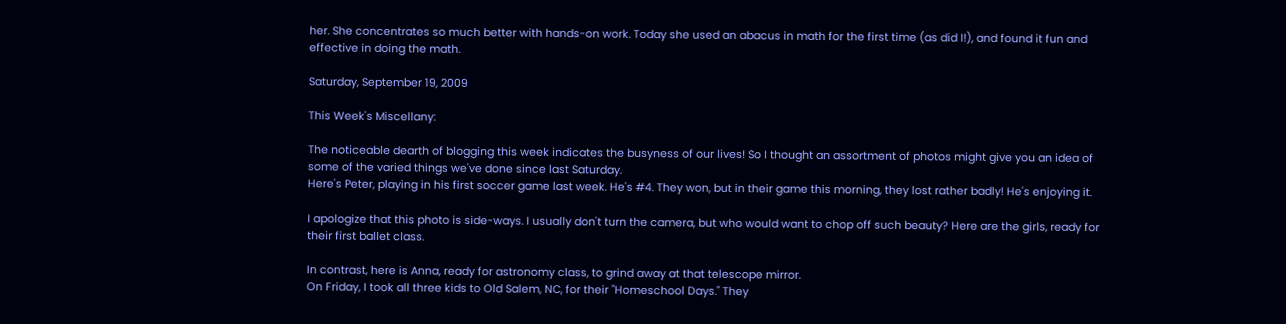her. She concentrates so much better with hands-on work. Today she used an abacus in math for the first time (as did I!), and found it fun and effective in doing the math.

Saturday, September 19, 2009

This Week's Miscellany:

The noticeable dearth of blogging this week indicates the busyness of our lives! So I thought an assortment of photos might give you an idea of some of the varied things we've done since last Saturday.
Here's Peter, playing in his first soccer game last week. He's #4. They won, but in their game this morning, they lost rather badly! He's enjoying it.

I apologize that this photo is side-ways. I usually don't turn the camera, but who would want to chop off such beauty? Here are the girls, ready for their first ballet class.

In contrast, here is Anna, ready for astronomy class, to grind away at that telescope mirror.
On Friday, I took all three kids to Old Salem, NC, for their "Homeschool Days." They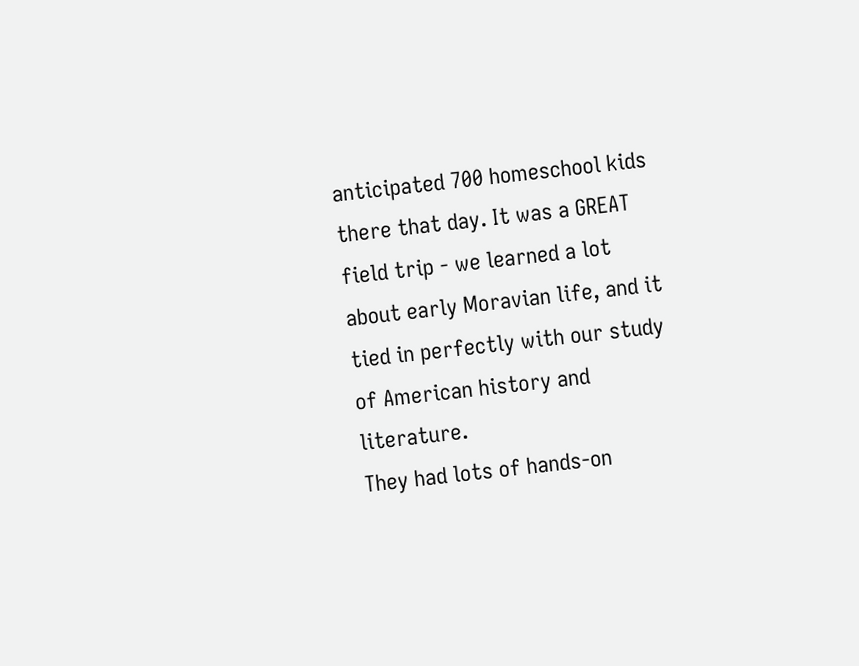anticipated 700 homeschool kids there that day. It was a GREAT field trip - we learned a lot about early Moravian life, and it tied in perfectly with our study of American history and literature.
They had lots of hands-on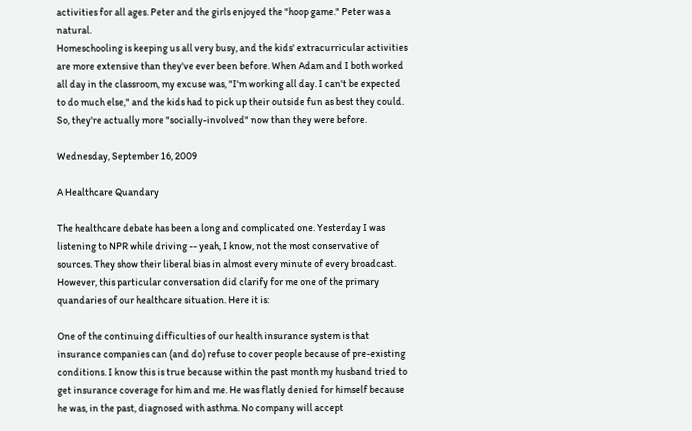activities for all ages. Peter and the girls enjoyed the "hoop game." Peter was a natural.
Homeschooling is keeping us all very busy, and the kids' extracurricular activities are more extensive than they've ever been before. When Adam and I both worked all day in the classroom, my excuse was, "I'm working all day. I can't be expected to do much else," and the kids had to pick up their outside fun as best they could. So, they're actually more "socially-involved" now than they were before.

Wednesday, September 16, 2009

A Healthcare Quandary

The healthcare debate has been a long and complicated one. Yesterday I was listening to NPR while driving -- yeah, I know, not the most conservative of sources. They show their liberal bias in almost every minute of every broadcast. However, this particular conversation did clarify for me one of the primary quandaries of our healthcare situation. Here it is:

One of the continuing difficulties of our health insurance system is that insurance companies can (and do) refuse to cover people because of pre-existing conditions. I know this is true because within the past month my husband tried to get insurance coverage for him and me. He was flatly denied for himself because he was, in the past, diagnosed with asthma. No company will accept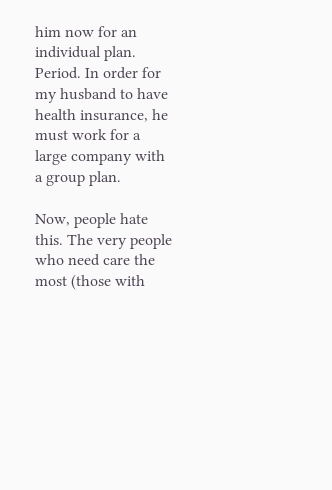him now for an individual plan. Period. In order for my husband to have health insurance, he must work for a large company with a group plan.

Now, people hate this. The very people who need care the most (those with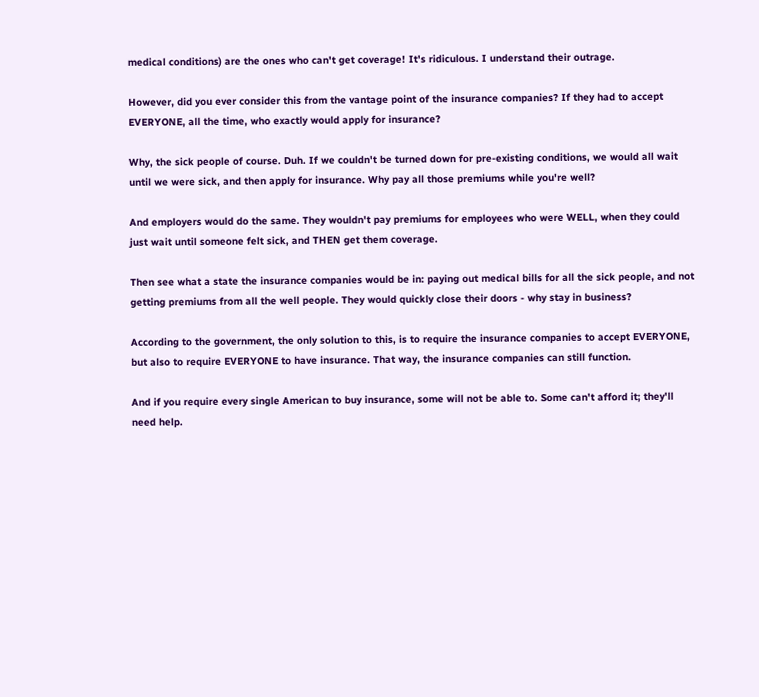medical conditions) are the ones who can't get coverage! It's ridiculous. I understand their outrage.

However, did you ever consider this from the vantage point of the insurance companies? If they had to accept EVERYONE, all the time, who exactly would apply for insurance?

Why, the sick people of course. Duh. If we couldn't be turned down for pre-existing conditions, we would all wait until we were sick, and then apply for insurance. Why pay all those premiums while you're well?

And employers would do the same. They wouldn't pay premiums for employees who were WELL, when they could just wait until someone felt sick, and THEN get them coverage.

Then see what a state the insurance companies would be in: paying out medical bills for all the sick people, and not getting premiums from all the well people. They would quickly close their doors - why stay in business?

According to the government, the only solution to this, is to require the insurance companies to accept EVERYONE, but also to require EVERYONE to have insurance. That way, the insurance companies can still function.

And if you require every single American to buy insurance, some will not be able to. Some can't afford it; they'll need help.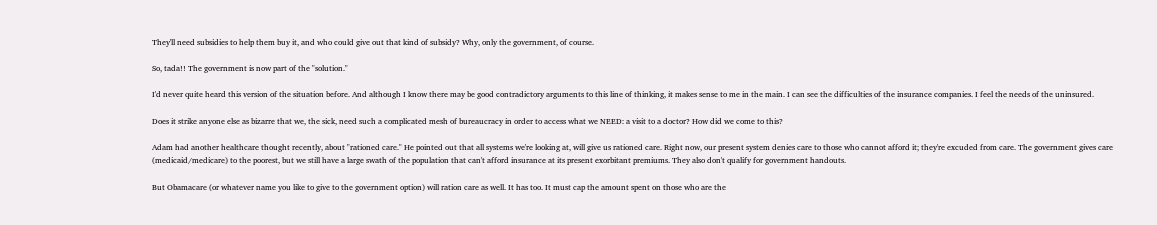They'll need subsidies to help them buy it, and who could give out that kind of subsidy? Why, only the government, of course.

So, tada!! The government is now part of the "solution."

I'd never quite heard this version of the situation before. And although I know there may be good contradictory arguments to this line of thinking, it makes sense to me in the main. I can see the difficulties of the insurance companies. I feel the needs of the uninsured.

Does it strike anyone else as bizarre that we, the sick, need such a complicated mesh of bureaucracy in order to access what we NEED: a visit to a doctor? How did we come to this?

Adam had another healthcare thought recently, about "rationed care." He pointed out that all systems we're looking at, will give us rationed care. Right now, our present system denies care to those who cannot afford it; they're excuded from care. The government gives care (medicaid/medicare) to the poorest, but we still have a large swath of the population that can't afford insurance at its present exorbitant premiums. They also don't qualify for government handouts.

But Obamacare (or whatever name you like to give to the government option) will ration care as well. It has too. It must cap the amount spent on those who are the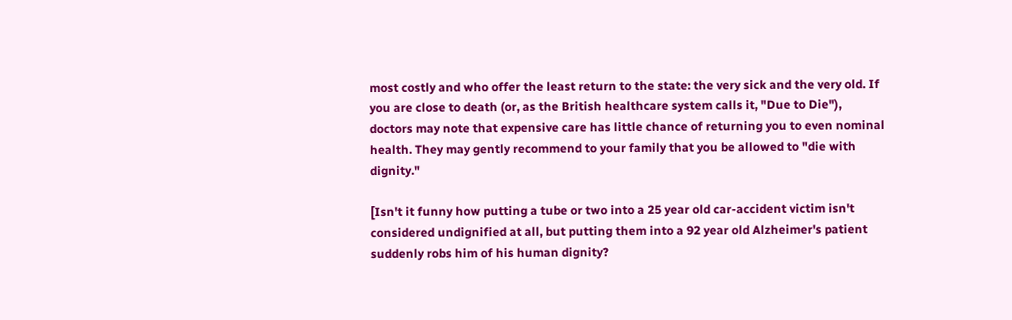most costly and who offer the least return to the state: the very sick and the very old. If you are close to death (or, as the British healthcare system calls it, "Due to Die"), doctors may note that expensive care has little chance of returning you to even nominal health. They may gently recommend to your family that you be allowed to "die with dignity."

[Isn't it funny how putting a tube or two into a 25 year old car-accident victim isn't considered undignified at all, but putting them into a 92 year old Alzheimer's patient suddenly robs him of his human dignity?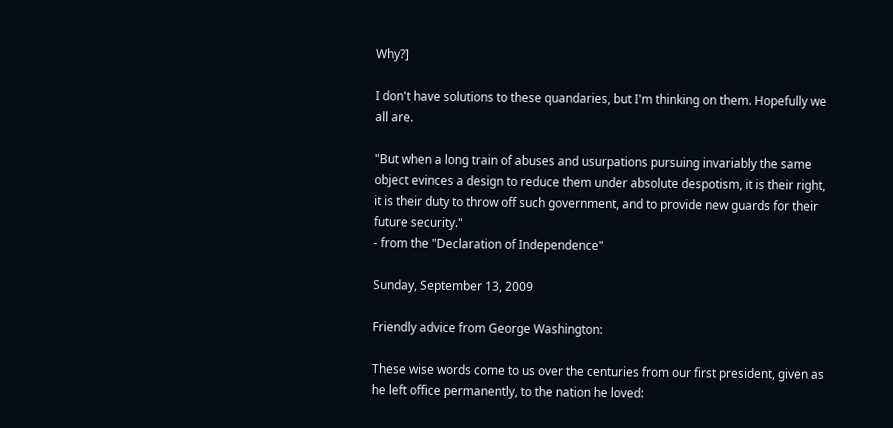Why?]

I don't have solutions to these quandaries, but I'm thinking on them. Hopefully we all are.

"But when a long train of abuses and usurpations pursuing invariably the same object evinces a design to reduce them under absolute despotism, it is their right, it is their duty to throw off such government, and to provide new guards for their future security."
- from the "Declaration of Independence"

Sunday, September 13, 2009

Friendly advice from George Washington:

These wise words come to us over the centuries from our first president, given as he left office permanently, to the nation he loved: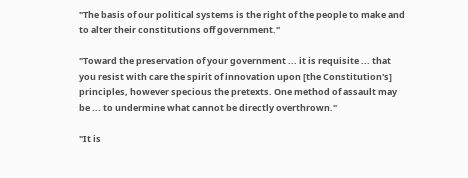"The basis of our political systems is the right of the people to make and to alter their constitutions off government."

"Toward the preservation of your government ... it is requisite ... that you resist with care the spirit of innovation upon [the Constitution's] principles, however specious the pretexts. One method of assault may be ... to undermine what cannot be directly overthrown."

"It is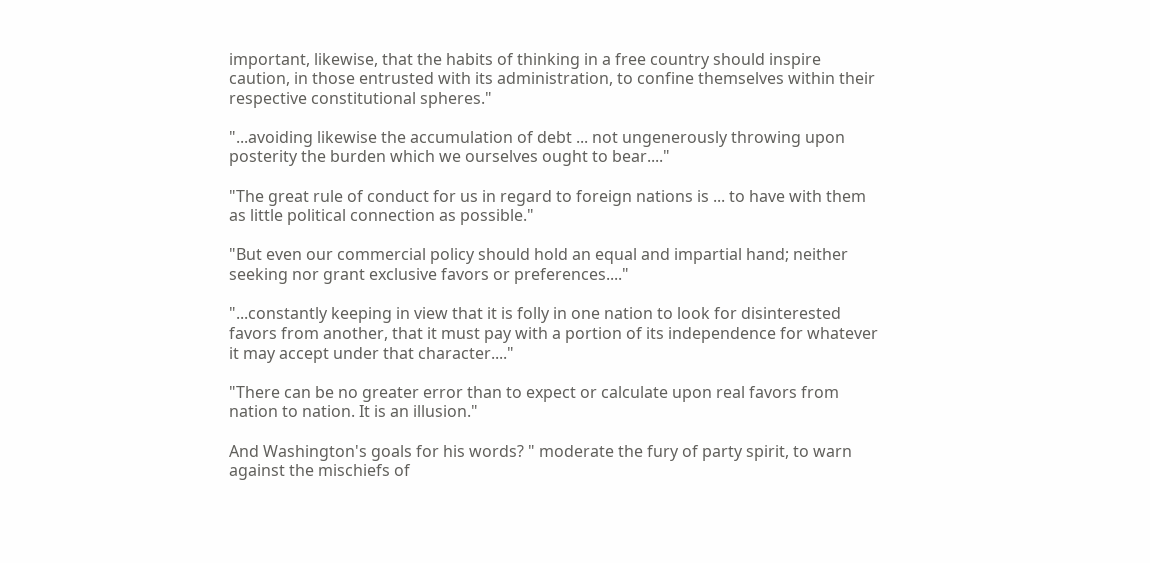important, likewise, that the habits of thinking in a free country should inspire caution, in those entrusted with its administration, to confine themselves within their respective constitutional spheres."

"...avoiding likewise the accumulation of debt ... not ungenerously throwing upon posterity the burden which we ourselves ought to bear...."

"The great rule of conduct for us in regard to foreign nations is ... to have with them as little political connection as possible."

"But even our commercial policy should hold an equal and impartial hand; neither seeking nor grant exclusive favors or preferences...."

"...constantly keeping in view that it is folly in one nation to look for disinterested favors from another, that it must pay with a portion of its independence for whatever it may accept under that character...."

"There can be no greater error than to expect or calculate upon real favors from nation to nation. It is an illusion."

And Washington's goals for his words? " moderate the fury of party spirit, to warn against the mischiefs of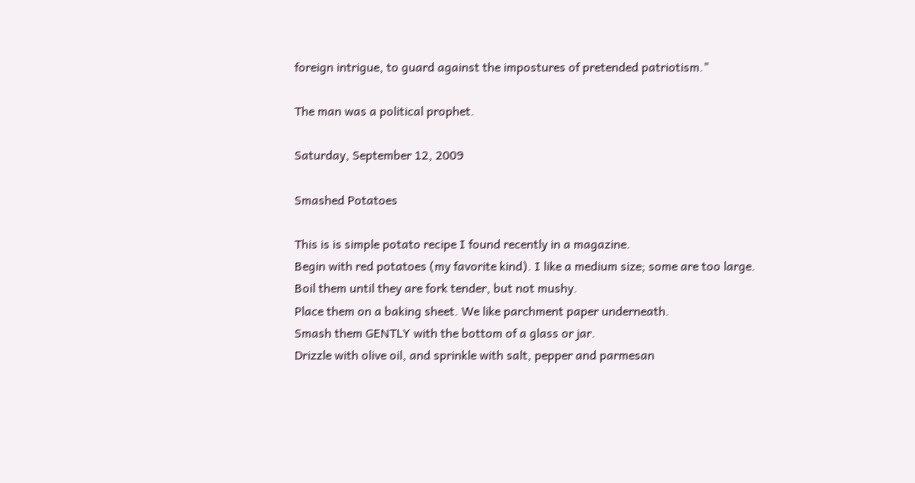foreign intrigue, to guard against the impostures of pretended patriotism."

The man was a political prophet.

Saturday, September 12, 2009

Smashed Potatoes

This is is simple potato recipe I found recently in a magazine.
Begin with red potatoes (my favorite kind). I like a medium size; some are too large.
Boil them until they are fork tender, but not mushy.
Place them on a baking sheet. We like parchment paper underneath.
Smash them GENTLY with the bottom of a glass or jar.
Drizzle with olive oil, and sprinkle with salt, pepper and parmesan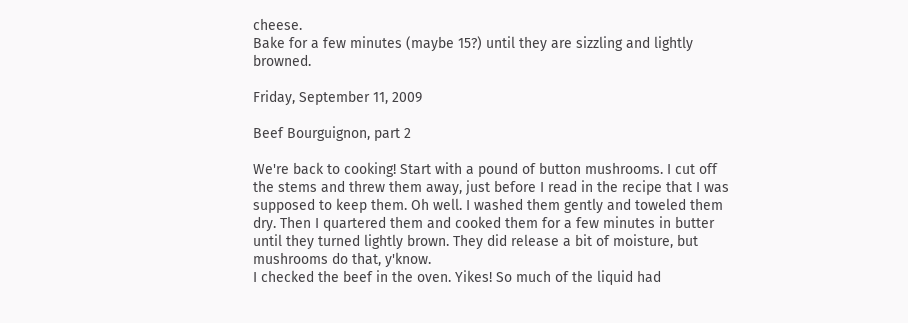cheese.
Bake for a few minutes (maybe 15?) until they are sizzling and lightly browned.

Friday, September 11, 2009

Beef Bourguignon, part 2

We're back to cooking! Start with a pound of button mushrooms. I cut off the stems and threw them away, just before I read in the recipe that I was supposed to keep them. Oh well. I washed them gently and toweled them dry. Then I quartered them and cooked them for a few minutes in butter until they turned lightly brown. They did release a bit of moisture, but mushrooms do that, y'know.
I checked the beef in the oven. Yikes! So much of the liquid had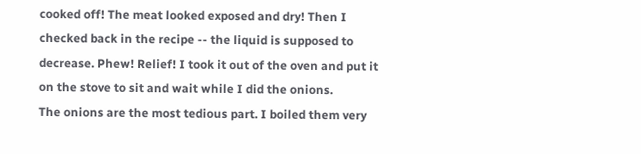cooked off! The meat looked exposed and dry! Then I checked back in the recipe -- the liquid is supposed to decrease. Phew! Relief! I took it out of the oven and put it on the stove to sit and wait while I did the onions.
The onions are the most tedious part. I boiled them very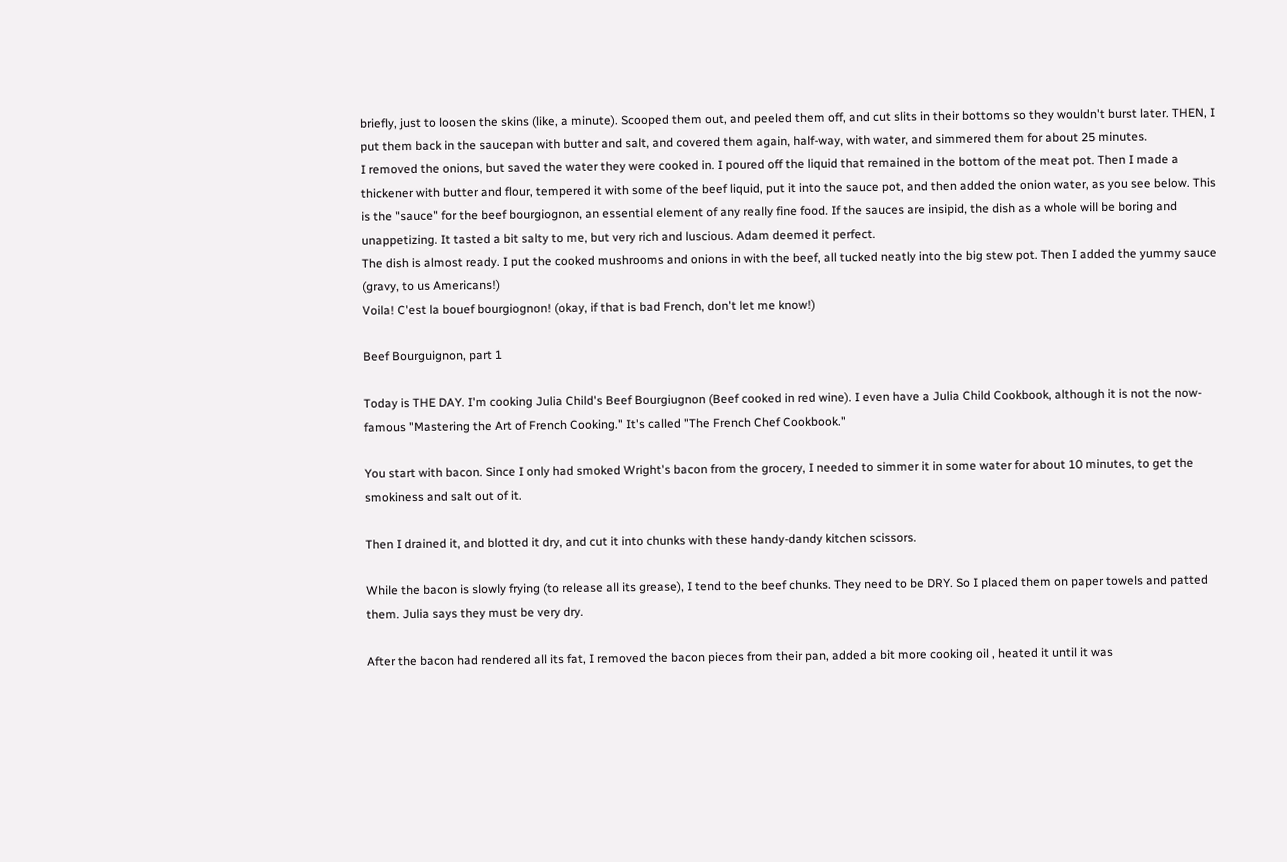briefly, just to loosen the skins (like, a minute). Scooped them out, and peeled them off, and cut slits in their bottoms so they wouldn't burst later. THEN, I put them back in the saucepan with butter and salt, and covered them again, half-way, with water, and simmered them for about 25 minutes.
I removed the onions, but saved the water they were cooked in. I poured off the liquid that remained in the bottom of the meat pot. Then I made a thickener with butter and flour, tempered it with some of the beef liquid, put it into the sauce pot, and then added the onion water, as you see below. This is the "sauce" for the beef bourgiognon, an essential element of any really fine food. If the sauces are insipid, the dish as a whole will be boring and unappetizing. It tasted a bit salty to me, but very rich and luscious. Adam deemed it perfect.
The dish is almost ready. I put the cooked mushrooms and onions in with the beef, all tucked neatly into the big stew pot. Then I added the yummy sauce (gravy, to us Americans!)
Voila! C'est la bouef bourgiognon! (okay, if that is bad French, don't let me know!)

Beef Bourguignon, part 1

Today is THE DAY. I'm cooking Julia Child's Beef Bourgiugnon (Beef cooked in red wine). I even have a Julia Child Cookbook, although it is not the now-famous "Mastering the Art of French Cooking." It's called "The French Chef Cookbook."

You start with bacon. Since I only had smoked Wright's bacon from the grocery, I needed to simmer it in some water for about 10 minutes, to get the smokiness and salt out of it.

Then I drained it, and blotted it dry, and cut it into chunks with these handy-dandy kitchen scissors.

While the bacon is slowly frying (to release all its grease), I tend to the beef chunks. They need to be DRY. So I placed them on paper towels and patted them. Julia says they must be very dry.

After the bacon had rendered all its fat, I removed the bacon pieces from their pan, added a bit more cooking oil , heated it until it was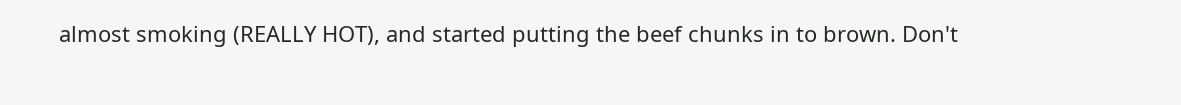almost smoking (REALLY HOT), and started putting the beef chunks in to brown. Don't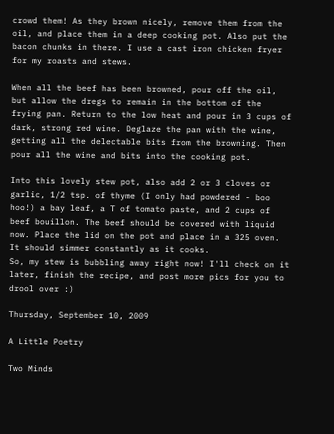crowd them! As they brown nicely, remove them from the oil, and place them in a deep cooking pot. Also put the bacon chunks in there. I use a cast iron chicken fryer for my roasts and stews.

When all the beef has been browned, pour off the oil, but allow the dregs to remain in the bottom of the frying pan. Return to the low heat and pour in 3 cups of dark, strong red wine. Deglaze the pan with the wine, getting all the delectable bits from the browning. Then pour all the wine and bits into the cooking pot.

Into this lovely stew pot, also add 2 or 3 cloves or garlic, 1/2 tsp. of thyme (I only had powdered - boo hoo!) a bay leaf, a T of tomato paste, and 2 cups of beef bouillon. The beef should be covered with liquid now. Place the lid on the pot and place in a 325 oven. It should simmer constantly as it cooks.
So, my stew is bubbling away right now! I'll check on it later, finish the recipe, and post more pics for you to drool over :)

Thursday, September 10, 2009

A Little Poetry

Two Minds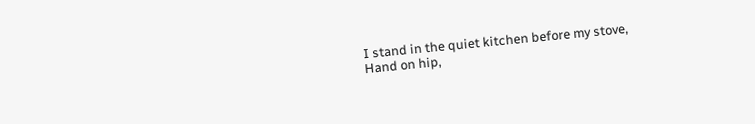I stand in the quiet kitchen before my stove,
Hand on hip,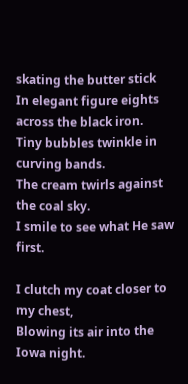skating the butter stick
In elegant figure eights across the black iron.
Tiny bubbles twinkle in curving bands.
The cream twirls against the coal sky.
I smile to see what He saw first.

I clutch my coat closer to my chest,
Blowing its air into the Iowa night.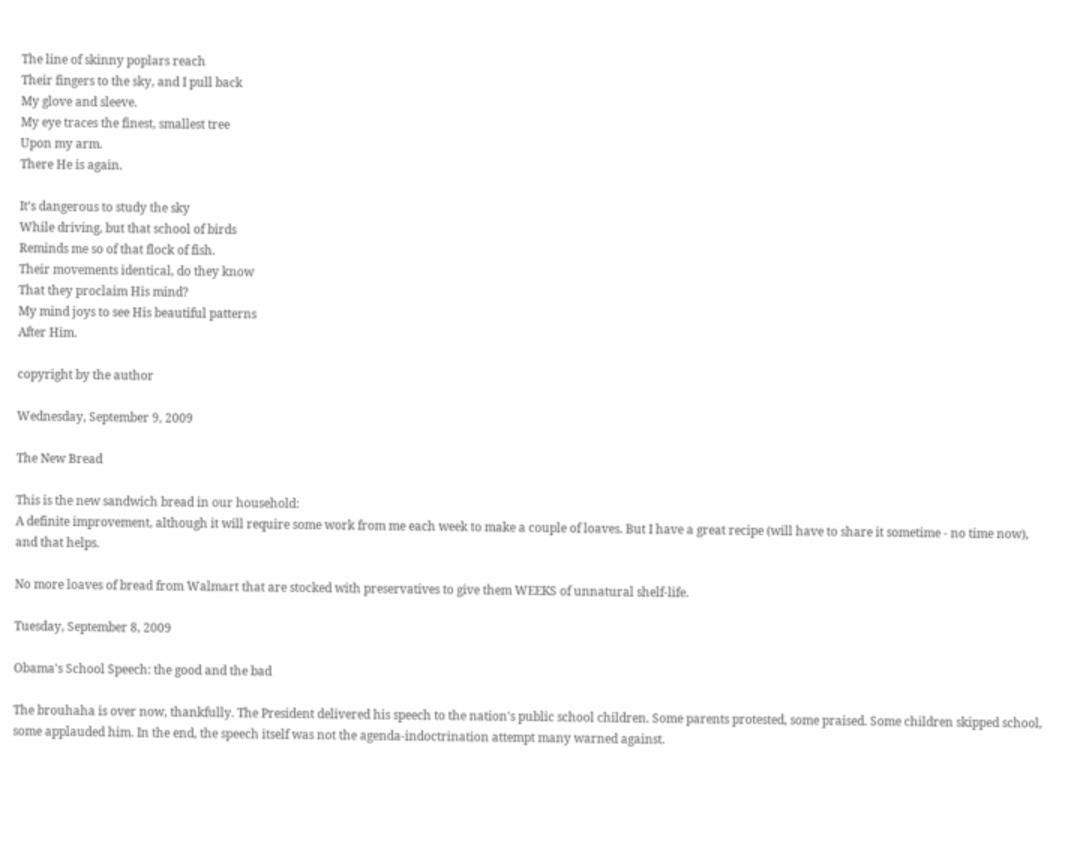The line of skinny poplars reach
Their fingers to the sky, and I pull back
My glove and sleeve.
My eye traces the finest, smallest tree
Upon my arm.
There He is again.

It’s dangerous to study the sky
While driving, but that school of birds
Reminds me so of that flock of fish.
Their movements identical, do they know
That they proclaim His mind?
My mind joys to see His beautiful patterns
After Him.

copyright by the author

Wednesday, September 9, 2009

The New Bread

This is the new sandwich bread in our household:
A definite improvement, although it will require some work from me each week to make a couple of loaves. But I have a great recipe (will have to share it sometime - no time now), and that helps.

No more loaves of bread from Walmart that are stocked with preservatives to give them WEEKS of unnatural shelf-life.

Tuesday, September 8, 2009

Obama's School Speech: the good and the bad

The brouhaha is over now, thankfully. The President delivered his speech to the nation's public school children. Some parents protested, some praised. Some children skipped school, some applauded him. In the end, the speech itself was not the agenda-indoctrination attempt many warned against.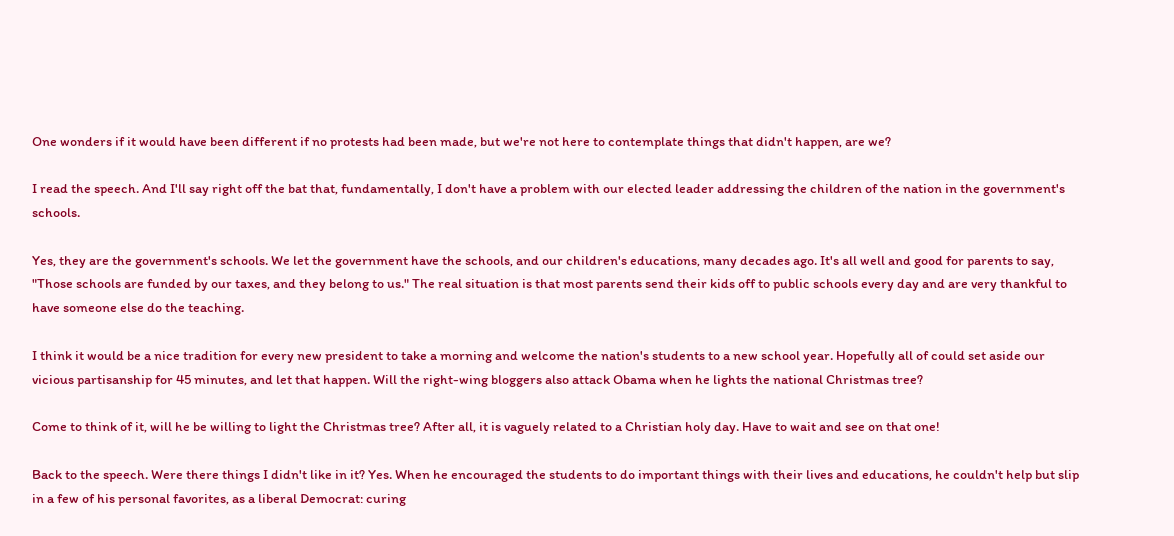One wonders if it would have been different if no protests had been made, but we're not here to contemplate things that didn't happen, are we?

I read the speech. And I'll say right off the bat that, fundamentally, I don't have a problem with our elected leader addressing the children of the nation in the government's schools.

Yes, they are the government's schools. We let the government have the schools, and our children's educations, many decades ago. It's all well and good for parents to say, "Those schools are funded by our taxes, and they belong to us." The real situation is that most parents send their kids off to public schools every day and are very thankful to have someone else do the teaching.

I think it would be a nice tradition for every new president to take a morning and welcome the nation's students to a new school year. Hopefully all of could set aside our vicious partisanship for 45 minutes, and let that happen. Will the right-wing bloggers also attack Obama when he lights the national Christmas tree?

Come to think of it, will he be willing to light the Christmas tree? After all, it is vaguely related to a Christian holy day. Have to wait and see on that one!

Back to the speech. Were there things I didn't like in it? Yes. When he encouraged the students to do important things with their lives and educations, he couldn't help but slip in a few of his personal favorites, as a liberal Democrat: curing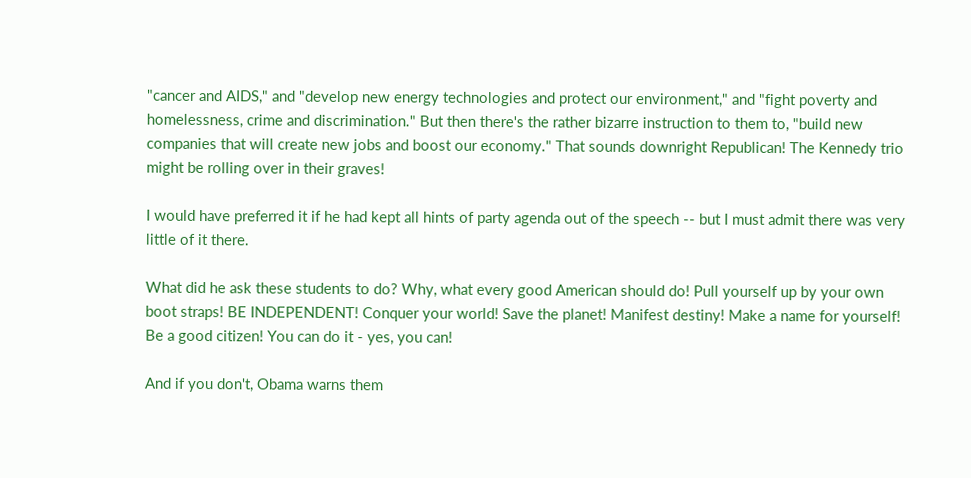"cancer and AIDS," and "develop new energy technologies and protect our environment," and "fight poverty and homelessness, crime and discrimination." But then there's the rather bizarre instruction to them to, "build new companies that will create new jobs and boost our economy." That sounds downright Republican! The Kennedy trio might be rolling over in their graves!

I would have preferred it if he had kept all hints of party agenda out of the speech -- but I must admit there was very little of it there.

What did he ask these students to do? Why, what every good American should do! Pull yourself up by your own boot straps! BE INDEPENDENT! Conquer your world! Save the planet! Manifest destiny! Make a name for yourself! Be a good citizen! You can do it - yes, you can!

And if you don't, Obama warns them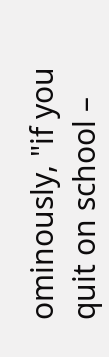ominously, "if you quit on school –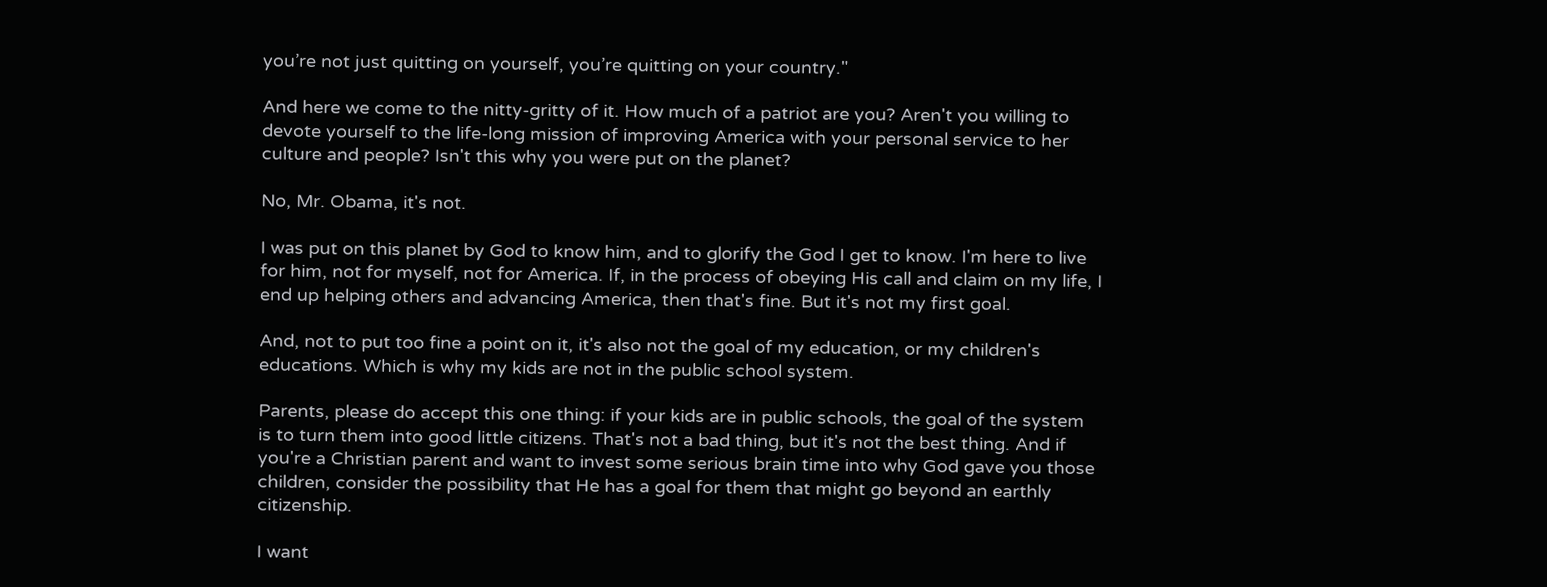you’re not just quitting on yourself, you’re quitting on your country."

And here we come to the nitty-gritty of it. How much of a patriot are you? Aren't you willing to devote yourself to the life-long mission of improving America with your personal service to her culture and people? Isn't this why you were put on the planet?

No, Mr. Obama, it's not.

I was put on this planet by God to know him, and to glorify the God I get to know. I'm here to live for him, not for myself, not for America. If, in the process of obeying His call and claim on my life, I end up helping others and advancing America, then that's fine. But it's not my first goal.

And, not to put too fine a point on it, it's also not the goal of my education, or my children's educations. Which is why my kids are not in the public school system.

Parents, please do accept this one thing: if your kids are in public schools, the goal of the system is to turn them into good little citizens. That's not a bad thing, but it's not the best thing. And if you're a Christian parent and want to invest some serious brain time into why God gave you those children, consider the possibility that He has a goal for them that might go beyond an earthly citizenship.

I want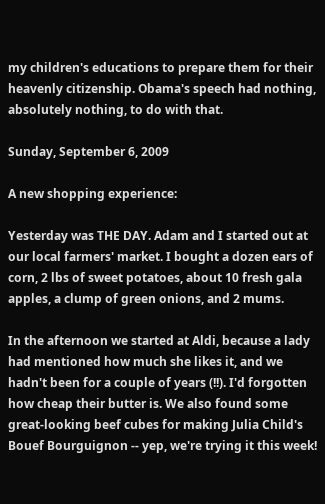my children's educations to prepare them for their heavenly citizenship. Obama's speech had nothing, absolutely nothing, to do with that.

Sunday, September 6, 2009

A new shopping experience:

Yesterday was THE DAY. Adam and I started out at our local farmers' market. I bought a dozen ears of corn, 2 lbs of sweet potatoes, about 10 fresh gala apples, a clump of green onions, and 2 mums.

In the afternoon we started at Aldi, because a lady had mentioned how much she likes it, and we hadn't been for a couple of years (!!). I'd forgotten how cheap their butter is. We also found some great-looking beef cubes for making Julia Child's Bouef Bourguignon -- yep, we're trying it this week!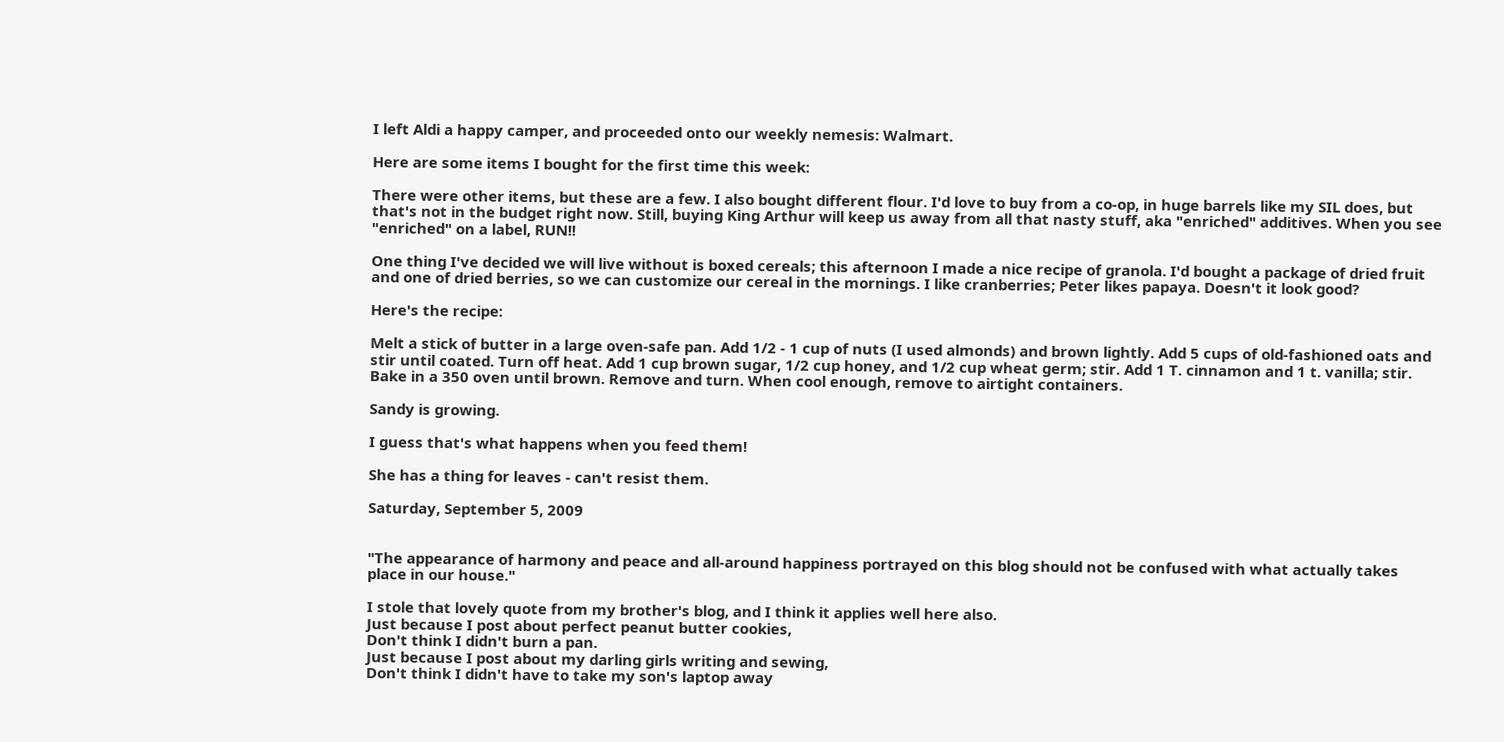I left Aldi a happy camper, and proceeded onto our weekly nemesis: Walmart.

Here are some items I bought for the first time this week:

There were other items, but these are a few. I also bought different flour. I'd love to buy from a co-op, in huge barrels like my SIL does, but that's not in the budget right now. Still, buying King Arthur will keep us away from all that nasty stuff, aka "enriched" additives. When you see "enriched" on a label, RUN!!

One thing I've decided we will live without is boxed cereals; this afternoon I made a nice recipe of granola. I'd bought a package of dried fruit and one of dried berries, so we can customize our cereal in the mornings. I like cranberries; Peter likes papaya. Doesn't it look good?

Here's the recipe:

Melt a stick of butter in a large oven-safe pan. Add 1/2 - 1 cup of nuts (I used almonds) and brown lightly. Add 5 cups of old-fashioned oats and stir until coated. Turn off heat. Add 1 cup brown sugar, 1/2 cup honey, and 1/2 cup wheat germ; stir. Add 1 T. cinnamon and 1 t. vanilla; stir. Bake in a 350 oven until brown. Remove and turn. When cool enough, remove to airtight containers.

Sandy is growing.

I guess that's what happens when you feed them!

She has a thing for leaves - can't resist them.

Saturday, September 5, 2009


"The appearance of harmony and peace and all-around happiness portrayed on this blog should not be confused with what actually takes place in our house."

I stole that lovely quote from my brother's blog, and I think it applies well here also.
Just because I post about perfect peanut butter cookies,
Don't think I didn't burn a pan.
Just because I post about my darling girls writing and sewing,
Don't think I didn't have to take my son's laptop away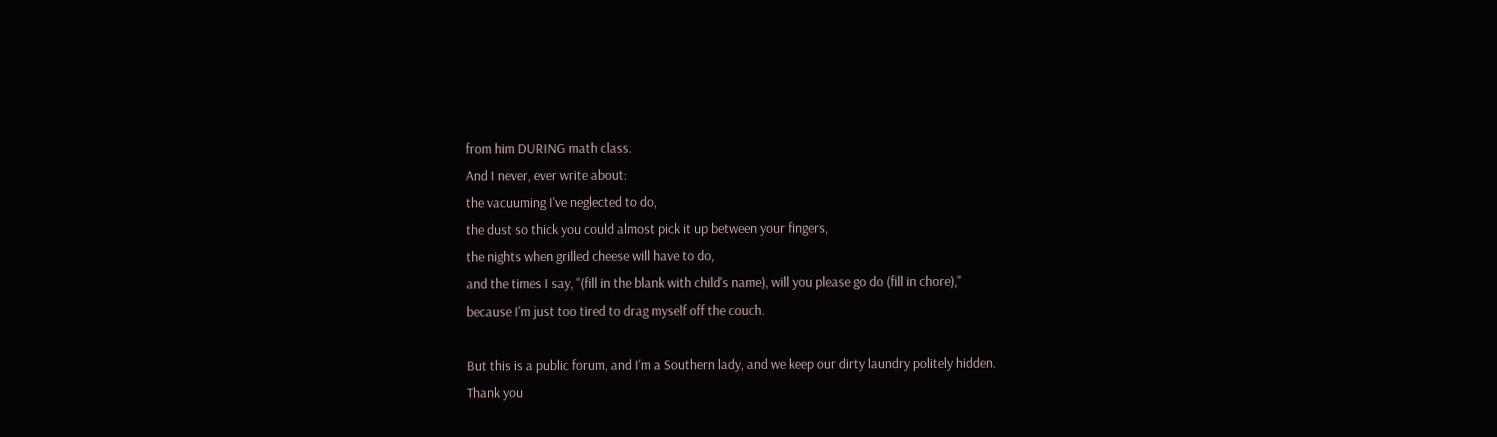from him DURING math class.
And I never, ever write about:
the vacuuming I've neglected to do,
the dust so thick you could almost pick it up between your fingers,
the nights when grilled cheese will have to do,
and the times I say, "(fill in the blank with child's name), will you please go do (fill in chore),"
because I'm just too tired to drag myself off the couch.

But this is a public forum, and I'm a Southern lady, and we keep our dirty laundry politely hidden.
Thank you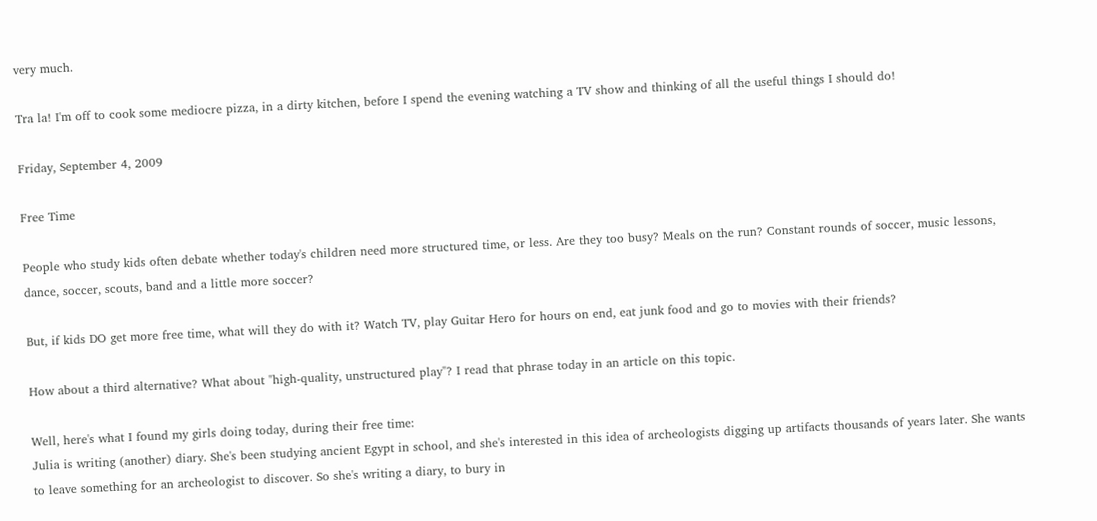very much.

Tra la! I'm off to cook some mediocre pizza, in a dirty kitchen, before I spend the evening watching a TV show and thinking of all the useful things I should do!

Friday, September 4, 2009

Free Time

People who study kids often debate whether today's children need more structured time, or less. Are they too busy? Meals on the run? Constant rounds of soccer, music lessons, dance, soccer, scouts, band and a little more soccer?

But, if kids DO get more free time, what will they do with it? Watch TV, play Guitar Hero for hours on end, eat junk food and go to movies with their friends?

How about a third alternative? What about "high-quality, unstructured play"? I read that phrase today in an article on this topic.

Well, here's what I found my girls doing today, during their free time:
Julia is writing (another) diary. She's been studying ancient Egypt in school, and she's interested in this idea of archeologists digging up artifacts thousands of years later. She wants to leave something for an archeologist to discover. So she's writing a diary, to bury in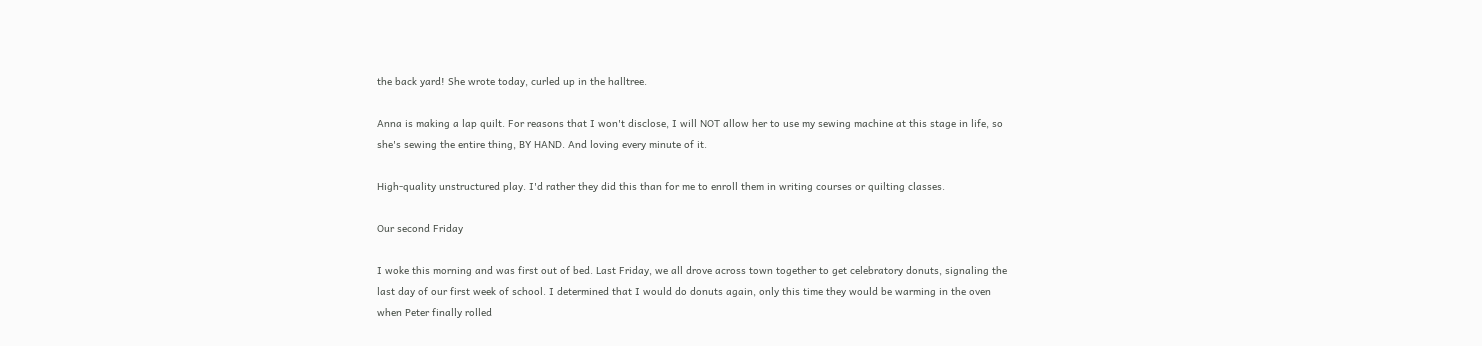the back yard! She wrote today, curled up in the halltree.

Anna is making a lap quilt. For reasons that I won't disclose, I will NOT allow her to use my sewing machine at this stage in life, so she's sewing the entire thing, BY HAND. And loving every minute of it.

High-quality unstructured play. I'd rather they did this than for me to enroll them in writing courses or quilting classes.

Our second Friday

I woke this morning and was first out of bed. Last Friday, we all drove across town together to get celebratory donuts, signaling the last day of our first week of school. I determined that I would do donuts again, only this time they would be warming in the oven when Peter finally rolled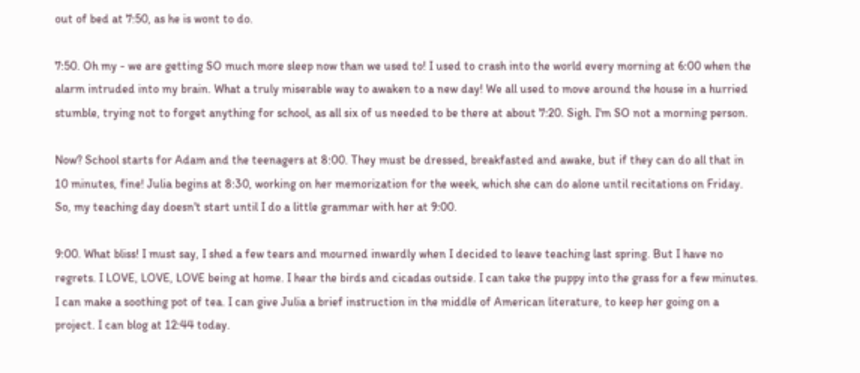out of bed at 7:50, as he is wont to do.

7:50. Oh my - we are getting SO much more sleep now than we used to! I used to crash into the world every morning at 6:00 when the alarm intruded into my brain. What a truly miserable way to awaken to a new day! We all used to move around the house in a hurried stumble, trying not to forget anything for school, as all six of us needed to be there at about 7:20. Sigh. I'm SO not a morning person.

Now? School starts for Adam and the teenagers at 8:00. They must be dressed, breakfasted and awake, but if they can do all that in 10 minutes, fine! Julia begins at 8:30, working on her memorization for the week, which she can do alone until recitations on Friday. So, my teaching day doesn't start until I do a little grammar with her at 9:00.

9:00. What bliss! I must say, I shed a few tears and mourned inwardly when I decided to leave teaching last spring. But I have no regrets. I LOVE, LOVE, LOVE being at home. I hear the birds and cicadas outside. I can take the puppy into the grass for a few minutes. I can make a soothing pot of tea. I can give Julia a brief instruction in the middle of American literature, to keep her going on a project. I can blog at 12:44 today.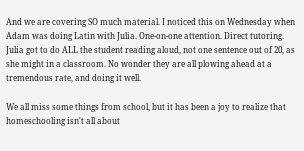And we are covering SO much material. I noticed this on Wednesday when Adam was doing Latin with Julia. One-on-one attention. Direct tutoring. Julia got to do ALL the student reading aloud, not one sentence out of 20, as she might in a classroom. No wonder they are all plowing ahead at a tremendous rate, and doing it well.

We all miss some things from school, but it has been a joy to realize that homeschooling isn't all about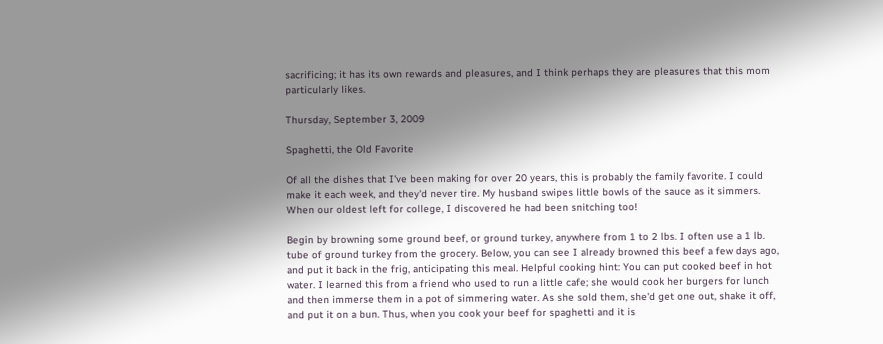sacrificing; it has its own rewards and pleasures, and I think perhaps they are pleasures that this mom particularly likes.

Thursday, September 3, 2009

Spaghetti, the Old Favorite

Of all the dishes that I've been making for over 20 years, this is probably the family favorite. I could make it each week, and they'd never tire. My husband swipes little bowls of the sauce as it simmers. When our oldest left for college, I discovered he had been snitching too!

Begin by browning some ground beef, or ground turkey, anywhere from 1 to 2 lbs. I often use a 1 lb. tube of ground turkey from the grocery. Below, you can see I already browned this beef a few days ago, and put it back in the frig, anticipating this meal. Helpful cooking hint: You can put cooked beef in hot water. I learned this from a friend who used to run a little cafe; she would cook her burgers for lunch and then immerse them in a pot of simmering water. As she sold them, she'd get one out, shake it off, and put it on a bun. Thus, when you cook your beef for spaghetti and it is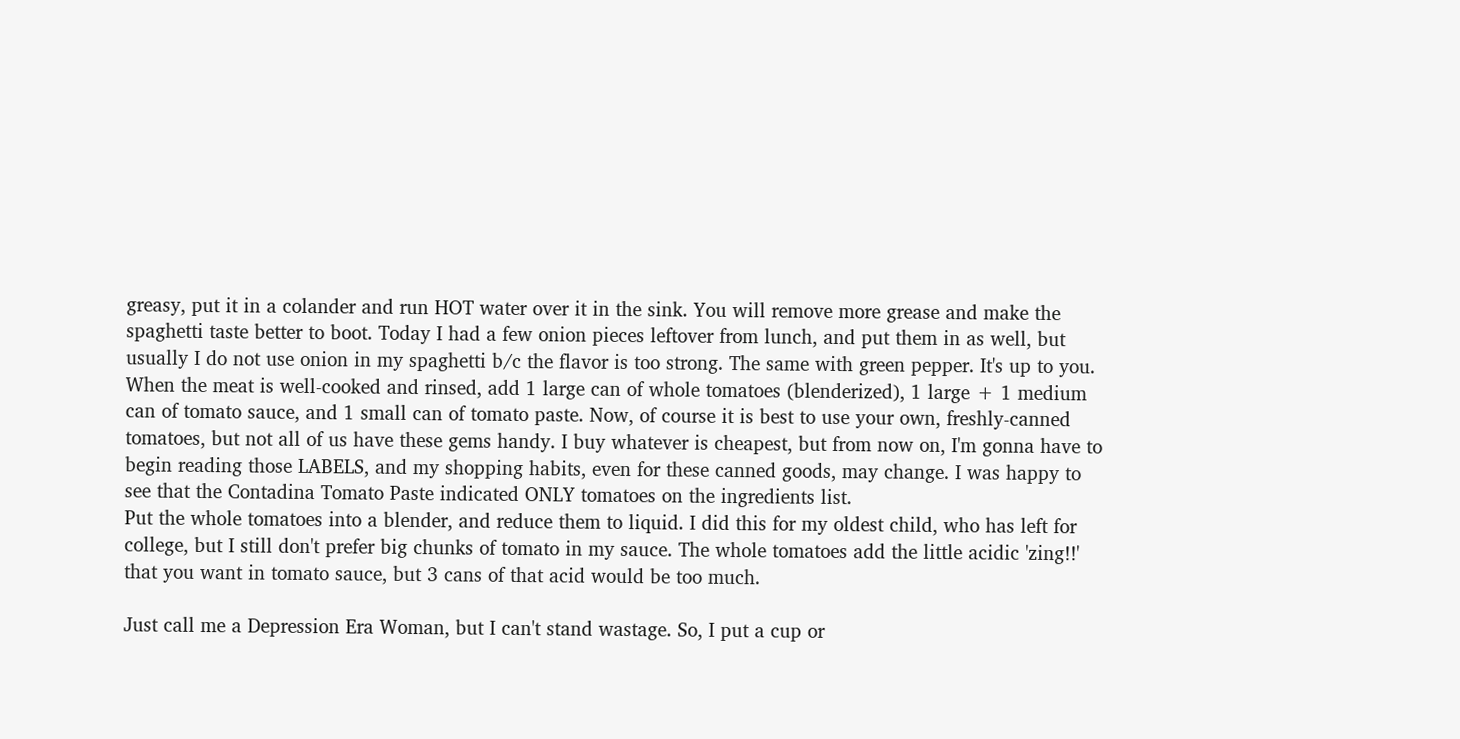greasy, put it in a colander and run HOT water over it in the sink. You will remove more grease and make the spaghetti taste better to boot. Today I had a few onion pieces leftover from lunch, and put them in as well, but usually I do not use onion in my spaghetti b/c the flavor is too strong. The same with green pepper. It's up to you.
When the meat is well-cooked and rinsed, add 1 large can of whole tomatoes (blenderized), 1 large + 1 medium can of tomato sauce, and 1 small can of tomato paste. Now, of course it is best to use your own, freshly-canned tomatoes, but not all of us have these gems handy. I buy whatever is cheapest, but from now on, I'm gonna have to begin reading those LABELS, and my shopping habits, even for these canned goods, may change. I was happy to see that the Contadina Tomato Paste indicated ONLY tomatoes on the ingredients list.
Put the whole tomatoes into a blender, and reduce them to liquid. I did this for my oldest child, who has left for college, but I still don't prefer big chunks of tomato in my sauce. The whole tomatoes add the little acidic 'zing!!' that you want in tomato sauce, but 3 cans of that acid would be too much.

Just call me a Depression Era Woman, but I can't stand wastage. So, I put a cup or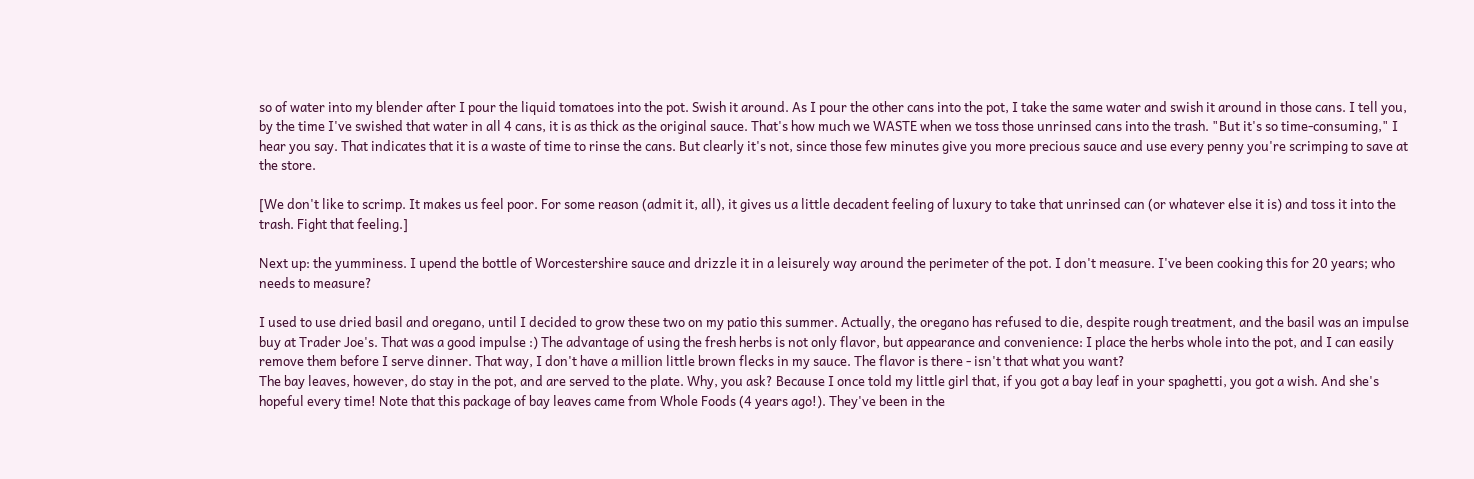so of water into my blender after I pour the liquid tomatoes into the pot. Swish it around. As I pour the other cans into the pot, I take the same water and swish it around in those cans. I tell you, by the time I've swished that water in all 4 cans, it is as thick as the original sauce. That's how much we WASTE when we toss those unrinsed cans into the trash. "But it's so time-consuming," I hear you say. That indicates that it is a waste of time to rinse the cans. But clearly it's not, since those few minutes give you more precious sauce and use every penny you're scrimping to save at the store.

[We don't like to scrimp. It makes us feel poor. For some reason (admit it, all), it gives us a little decadent feeling of luxury to take that unrinsed can (or whatever else it is) and toss it into the trash. Fight that feeling.]

Next up: the yumminess. I upend the bottle of Worcestershire sauce and drizzle it in a leisurely way around the perimeter of the pot. I don't measure. I've been cooking this for 20 years; who needs to measure?

I used to use dried basil and oregano, until I decided to grow these two on my patio this summer. Actually, the oregano has refused to die, despite rough treatment, and the basil was an impulse buy at Trader Joe's. That was a good impulse :) The advantage of using the fresh herbs is not only flavor, but appearance and convenience: I place the herbs whole into the pot, and I can easily remove them before I serve dinner. That way, I don't have a million little brown flecks in my sauce. The flavor is there - isn't that what you want?
The bay leaves, however, do stay in the pot, and are served to the plate. Why, you ask? Because I once told my little girl that, if you got a bay leaf in your spaghetti, you got a wish. And she's hopeful every time! Note that this package of bay leaves came from Whole Foods (4 years ago!). They've been in the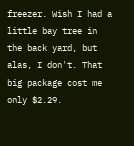freezer. Wish I had a little bay tree in the back yard, but alas, I don't. That big package cost me only $2.29.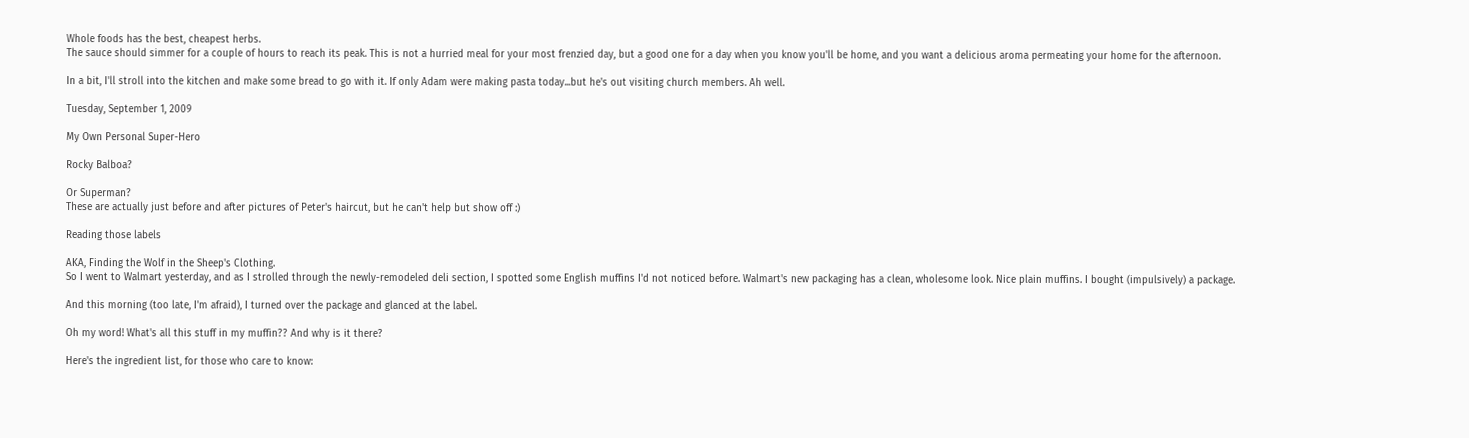Whole foods has the best, cheapest herbs.
The sauce should simmer for a couple of hours to reach its peak. This is not a hurried meal for your most frenzied day, but a good one for a day when you know you'll be home, and you want a delicious aroma permeating your home for the afternoon.

In a bit, I'll stroll into the kitchen and make some bread to go with it. If only Adam were making pasta today...but he's out visiting church members. Ah well.

Tuesday, September 1, 2009

My Own Personal Super-Hero

Rocky Balboa?

Or Superman?
These are actually just before and after pictures of Peter's haircut, but he can't help but show off :)

Reading those labels

AKA, Finding the Wolf in the Sheep's Clothing.
So I went to Walmart yesterday, and as I strolled through the newly-remodeled deli section, I spotted some English muffins I'd not noticed before. Walmart's new packaging has a clean, wholesome look. Nice plain muffins. I bought (impulsively) a package.

And this morning (too late, I'm afraid), I turned over the package and glanced at the label.

Oh my word! What's all this stuff in my muffin?? And why is it there?

Here's the ingredient list, for those who care to know: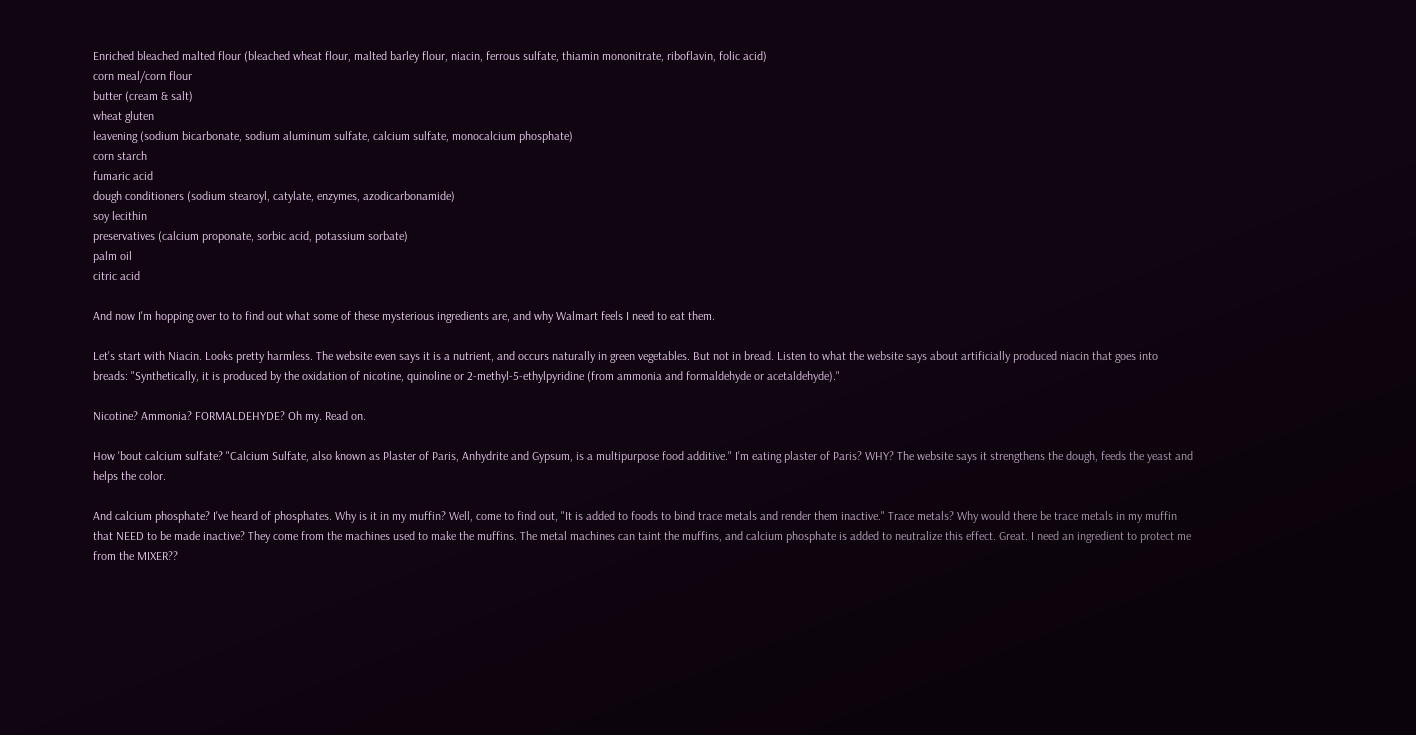Enriched bleached malted flour (bleached wheat flour, malted barley flour, niacin, ferrous sulfate, thiamin mononitrate, riboflavin, folic acid)
corn meal/corn flour
butter (cream & salt)
wheat gluten
leavening (sodium bicarbonate, sodium aluminum sulfate, calcium sulfate, monocalcium phosphate)
corn starch
fumaric acid
dough conditioners (sodium stearoyl, catylate, enzymes, azodicarbonamide)
soy lecithin
preservatives (calcium proponate, sorbic acid, potassium sorbate)
palm oil
citric acid

And now I'm hopping over to to find out what some of these mysterious ingredients are, and why Walmart feels I need to eat them.

Let's start with Niacin. Looks pretty harmless. The website even says it is a nutrient, and occurs naturally in green vegetables. But not in bread. Listen to what the website says about artificially produced niacin that goes into breads: "Synthetically, it is produced by the oxidation of nicotine, quinoline or 2-methyl-5-ethylpyridine (from ammonia and formaldehyde or acetaldehyde)."

Nicotine? Ammonia? FORMALDEHYDE? Oh my. Read on.

How 'bout calcium sulfate? "Calcium Sulfate, also known as Plaster of Paris, Anhydrite and Gypsum, is a multipurpose food additive." I'm eating plaster of Paris? WHY? The website says it strengthens the dough, feeds the yeast and helps the color.

And calcium phosphate? I've heard of phosphates. Why is it in my muffin? Well, come to find out, "It is added to foods to bind trace metals and render them inactive." Trace metals? Why would there be trace metals in my muffin that NEED to be made inactive? They come from the machines used to make the muffins. The metal machines can taint the muffins, and calcium phosphate is added to neutralize this effect. Great. I need an ingredient to protect me from the MIXER??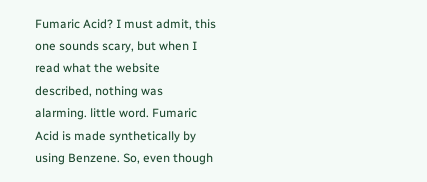Fumaric Acid? I must admit, this one sounds scary, but when I read what the website described, nothing was alarming. little word. Fumaric Acid is made synthetically by using Benzene. So, even though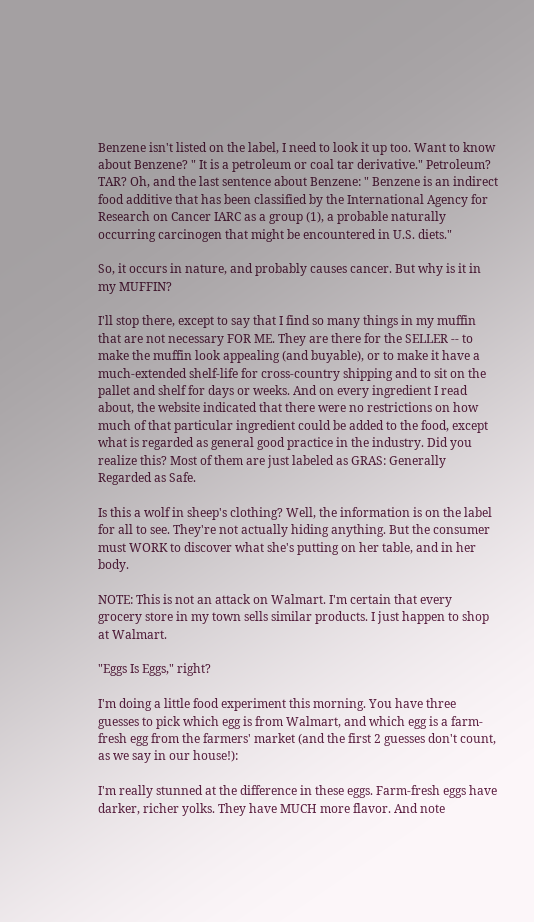Benzene isn't listed on the label, I need to look it up too. Want to know about Benzene? " It is a petroleum or coal tar derivative." Petroleum? TAR? Oh, and the last sentence about Benzene: " Benzene is an indirect food additive that has been classified by the International Agency for Research on Cancer IARC as a group (1), a probable naturally occurring carcinogen that might be encountered in U.S. diets."

So, it occurs in nature, and probably causes cancer. But why is it in my MUFFIN?

I'll stop there, except to say that I find so many things in my muffin that are not necessary FOR ME. They are there for the SELLER -- to make the muffin look appealing (and buyable), or to make it have a much-extended shelf-life for cross-country shipping and to sit on the pallet and shelf for days or weeks. And on every ingredient I read about, the website indicated that there were no restrictions on how much of that particular ingredient could be added to the food, except what is regarded as general good practice in the industry. Did you realize this? Most of them are just labeled as GRAS: Generally Regarded as Safe.

Is this a wolf in sheep's clothing? Well, the information is on the label for all to see. They're not actually hiding anything. But the consumer must WORK to discover what she's putting on her table, and in her body.

NOTE: This is not an attack on Walmart. I'm certain that every grocery store in my town sells similar products. I just happen to shop at Walmart.

"Eggs Is Eggs," right?

I'm doing a little food experiment this morning. You have three guesses to pick which egg is from Walmart, and which egg is a farm-fresh egg from the farmers' market (and the first 2 guesses don't count, as we say in our house!):

I'm really stunned at the difference in these eggs. Farm-fresh eggs have darker, richer yolks. They have MUCH more flavor. And note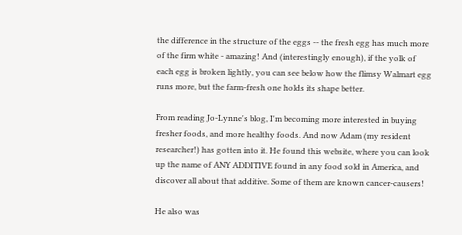the difference in the structure of the eggs -- the fresh egg has much more of the firm white - amazing! And (interestingly enough), if the yolk of each egg is broken lightly, you can see below how the flimsy Walmart egg runs more, but the farm-fresh one holds its shape better.

From reading Jo-Lynne's blog, I'm becoming more interested in buying fresher foods, and more healthy foods. And now Adam (my resident researcher!) has gotten into it. He found this website, where you can look up the name of ANY ADDITIVE found in any food sold in America, and discover all about that additive. Some of them are known cancer-causers!

He also was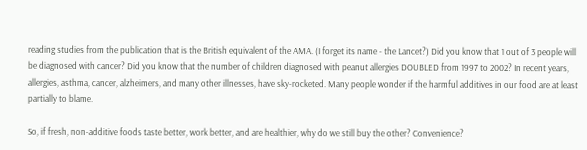reading studies from the publication that is the British equivalent of the AMA. (I forget its name - the Lancet?) Did you know that 1 out of 3 people will be diagnosed with cancer? Did you know that the number of children diagnosed with peanut allergies DOUBLED from 1997 to 2002? In recent years, allergies, asthma, cancer, alzheimers, and many other illnesses, have sky-rocketed. Many people wonder if the harmful additives in our food are at least partially to blame.

So, if fresh, non-additive foods taste better, work better, and are healthier, why do we still buy the other? Convenience?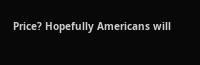Price? Hopefully Americans will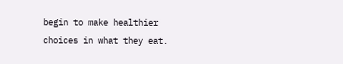begin to make healthier choices in what they eat.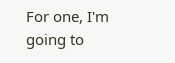For one, I'm going to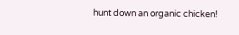hunt down an organic chicken!